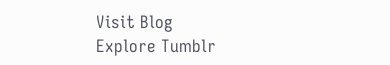Visit Blog
Explore Tumblr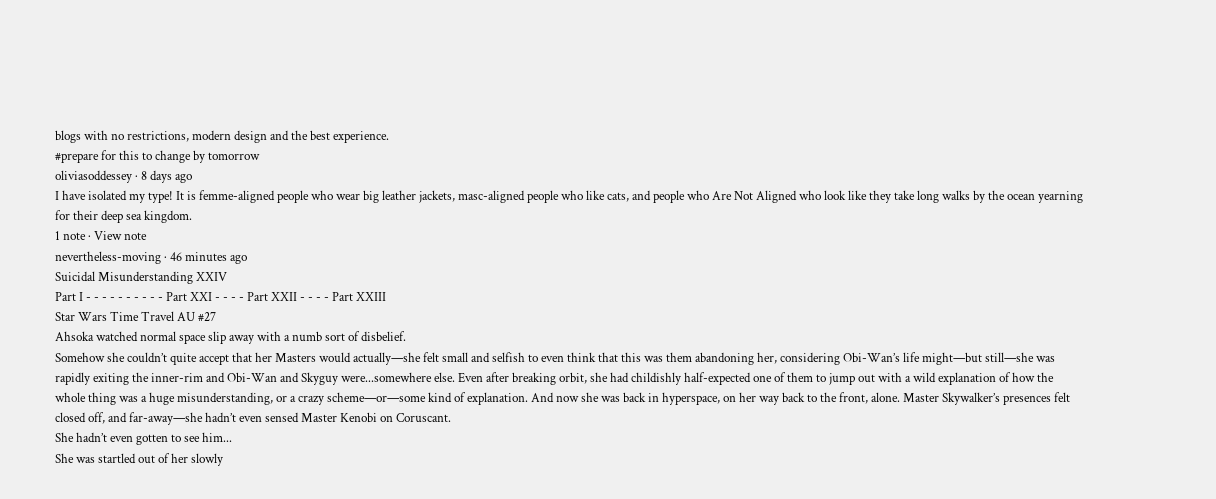blogs with no restrictions, modern design and the best experience.
#prepare for this to change by tomorrow
oliviasoddessey · 8 days ago
I have isolated my type! It is femme-aligned people who wear big leather jackets, masc-aligned people who like cats, and people who Are Not Aligned who look like they take long walks by the ocean yearning for their deep sea kingdom.
1 note · View note
nevertheless-moving · 46 minutes ago
Suicidal Misunderstanding XXIV
Part I - - - - - - - - - - Part XXI - - - - Part XXII - - - - Part XXIII
Star Wars Time Travel AU #27
Ahsoka watched normal space slip away with a numb sort of disbelief.
Somehow she couldn’t quite accept that her Masters would actually—she felt small and selfish to even think that this was them abandoning her, considering Obi-Wan’s life might—but still—she was rapidly exiting the inner-rim and Obi-Wan and Skyguy were...somewhere else. Even after breaking orbit, she had childishly half-expected one of them to jump out with a wild explanation of how the whole thing was a huge misunderstanding, or a crazy scheme—or—some kind of explanation. And now she was back in hyperspace, on her way back to the front, alone. Master Skywalker’s presences felt closed off, and far-away—she hadn’t even sensed Master Kenobi on Coruscant.
She hadn’t even gotten to see him...
She was startled out of her slowly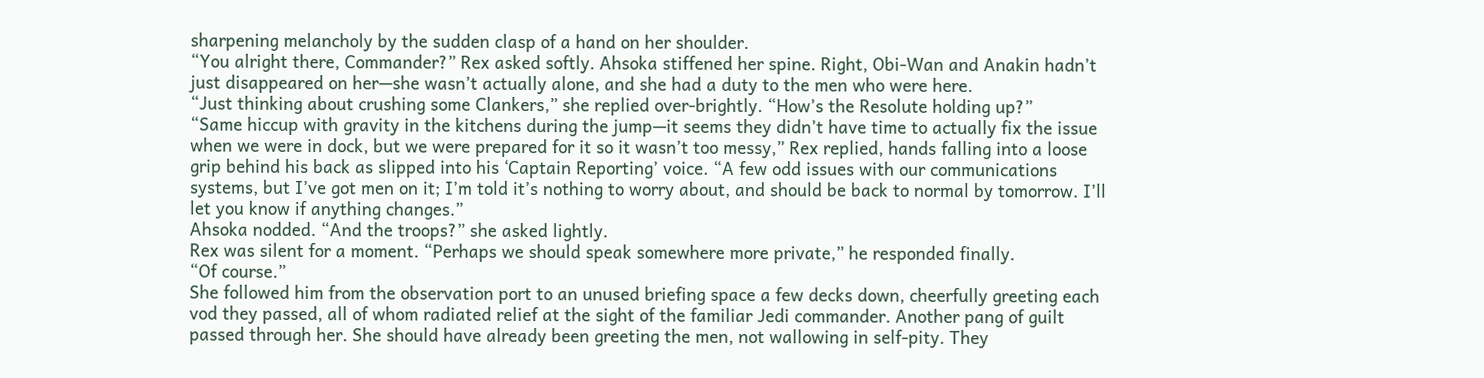sharpening melancholy by the sudden clasp of a hand on her shoulder.
“You alright there, Commander?” Rex asked softly. Ahsoka stiffened her spine. Right, Obi-Wan and Anakin hadn’t just disappeared on her—she wasn’t actually alone, and she had a duty to the men who were here.
“Just thinking about crushing some Clankers,” she replied over-brightly. “How’s the Resolute holding up?”
“Same hiccup with gravity in the kitchens during the jump—it seems they didn’t have time to actually fix the issue when we were in dock, but we were prepared for it so it wasn’t too messy,” Rex replied, hands falling into a loose grip behind his back as slipped into his ‘Captain Reporting’ voice. “A few odd issues with our communications systems, but I’ve got men on it; I’m told it’s nothing to worry about, and should be back to normal by tomorrow. I’ll let you know if anything changes.”
Ahsoka nodded. “And the troops?” she asked lightly.
Rex was silent for a moment. “Perhaps we should speak somewhere more private,” he responded finally.
“Of course.”
She followed him from the observation port to an unused briefing space a few decks down, cheerfully greeting each vod they passed, all of whom radiated relief at the sight of the familiar Jedi commander. Another pang of guilt passed through her. She should have already been greeting the men, not wallowing in self-pity. They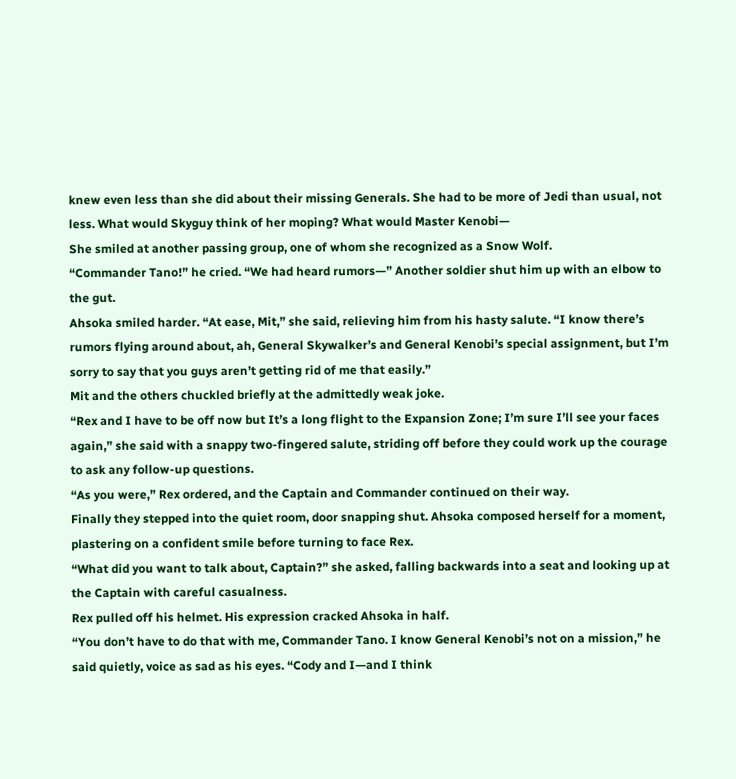knew even less than she did about their missing Generals. She had to be more of Jedi than usual, not less. What would Skyguy think of her moping? What would Master Kenobi—
She smiled at another passing group, one of whom she recognized as a Snow Wolf.
“Commander Tano!” he cried. “We had heard rumors—” Another soldier shut him up with an elbow to the gut.
Ahsoka smiled harder. “At ease, Mit,” she said, relieving him from his hasty salute. “I know there’s rumors flying around about, ah, General Skywalker’s and General Kenobi’s special assignment, but I’m sorry to say that you guys aren’t getting rid of me that easily.”
Mit and the others chuckled briefly at the admittedly weak joke.
“Rex and I have to be off now but It’s a long flight to the Expansion Zone; I’m sure I’ll see your faces again,” she said with a snappy two-fingered salute, striding off before they could work up the courage to ask any follow-up questions.
“As you were,” Rex ordered, and the Captain and Commander continued on their way.
Finally they stepped into the quiet room, door snapping shut. Ahsoka composed herself for a moment, plastering on a confident smile before turning to face Rex.
“What did you want to talk about, Captain?” she asked, falling backwards into a seat and looking up at the Captain with careful casualness.
Rex pulled off his helmet. His expression cracked Ahsoka in half.
“You don’t have to do that with me, Commander Tano. I know General Kenobi’s not on a mission,” he said quietly, voice as sad as his eyes. “Cody and I—and I think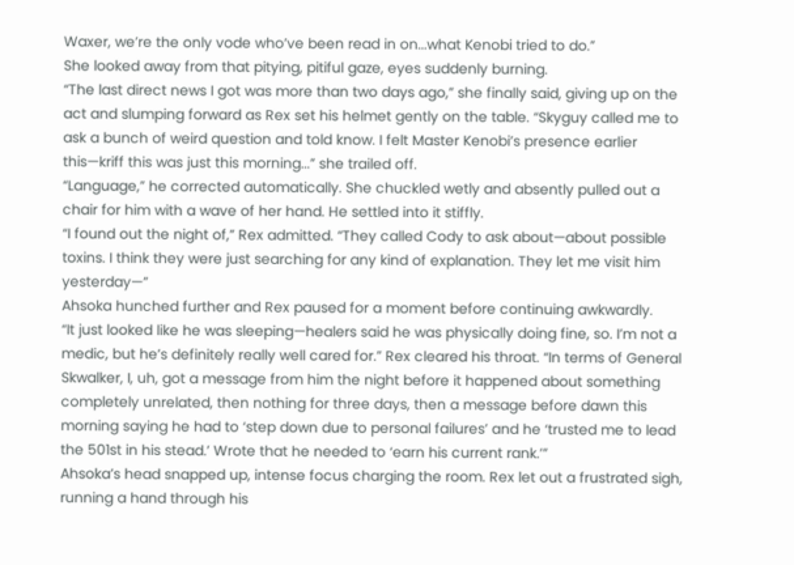Waxer, we’re the only vode who’ve been read in on...what Kenobi tried to do.”
She looked away from that pitying, pitiful gaze, eyes suddenly burning.
“The last direct news I got was more than two days ago,” she finally said, giving up on the act and slumping forward as Rex set his helmet gently on the table. “Skyguy called me to ask a bunch of weird question and told know. I felt Master Kenobi’s presence earlier this—kriff this was just this morning...” she trailed off.
“Language,” he corrected automatically. She chuckled wetly and absently pulled out a chair for him with a wave of her hand. He settled into it stiffly.
“I found out the night of,” Rex admitted. “They called Cody to ask about—about possible toxins. I think they were just searching for any kind of explanation. They let me visit him yesterday—”
Ahsoka hunched further and Rex paused for a moment before continuing awkwardly.
“It just looked like he was sleeping—healers said he was physically doing fine, so. I’m not a medic, but he’s definitely really well cared for.” Rex cleared his throat. “In terms of General Skwalker, I, uh, got a message from him the night before it happened about something completely unrelated, then nothing for three days, then a message before dawn this morning saying he had to ‘step down due to personal failures’ and he ‘trusted me to lead the 501st in his stead.’ Wrote that he needed to ‘earn his current rank.’”
Ahsoka’s head snapped up, intense focus charging the room. Rex let out a frustrated sigh, running a hand through his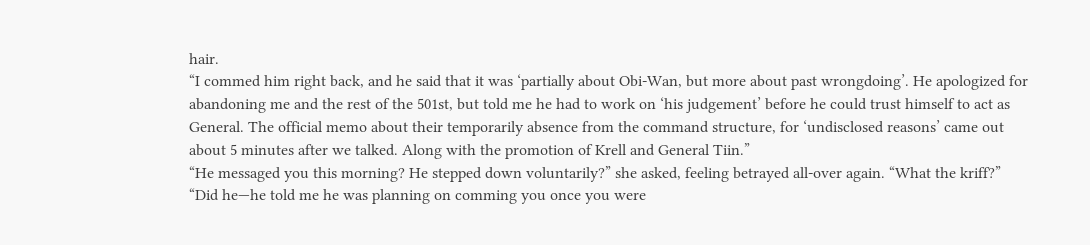hair.
“I commed him right back, and he said that it was ‘partially about Obi-Wan, but more about past wrongdoing’. He apologized for abandoning me and the rest of the 501st, but told me he had to work on ‘his judgement’ before he could trust himself to act as General. The official memo about their temporarily absence from the command structure, for ‘undisclosed reasons’ came out about 5 minutes after we talked. Along with the promotion of Krell and General Tiin.”
“He messaged you this morning? He stepped down voluntarily?” she asked, feeling betrayed all-over again. “What the kriff?”
“Did he—he told me he was planning on comming you once you were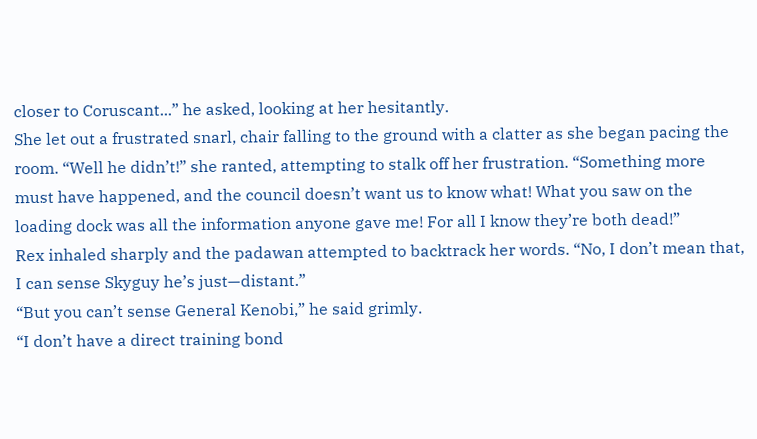closer to Coruscant...” he asked, looking at her hesitantly.
She let out a frustrated snarl, chair falling to the ground with a clatter as she began pacing the room. “Well he didn’t!” she ranted, attempting to stalk off her frustration. “Something more must have happened, and the council doesn’t want us to know what! What you saw on the loading dock was all the information anyone gave me! For all I know they’re both dead!”
Rex inhaled sharply and the padawan attempted to backtrack her words. “No, I don’t mean that, I can sense Skyguy he’s just—distant.”
“But you can’t sense General Kenobi,” he said grimly.
“I don’t have a direct training bond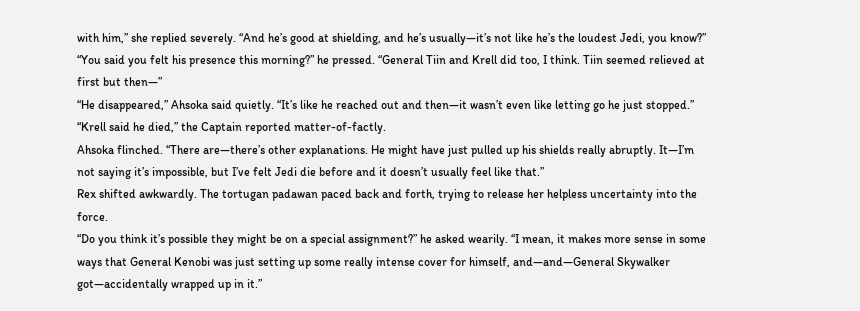with him,” she replied severely. “And he’s good at shielding, and he’s usually—it’s not like he’s the loudest Jedi, you know?”
“You said you felt his presence this morning?” he pressed. “General Tiin and Krell did too, I think. Tiin seemed relieved at first but then—”
“He disappeared,” Ahsoka said quietly. “It’s like he reached out and then—it wasn’t even like letting go he just stopped.”
“Krell said he died,” the Captain reported matter-of-factly.
Ahsoka flinched. “There are—there’s other explanations. He might have just pulled up his shields really abruptly. It—I’m not saying it’s impossible, but I’ve felt Jedi die before and it doesn’t usually feel like that.”
Rex shifted awkwardly. The tortugan padawan paced back and forth, trying to release her helpless uncertainty into the force.
“Do you think it’s possible they might be on a special assignment?” he asked wearily. “I mean, it makes more sense in some ways that General Kenobi was just setting up some really intense cover for himself, and—and—General Skywalker got—accidentally wrapped up in it.”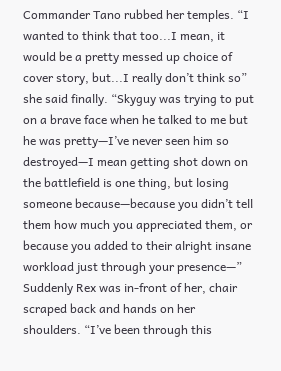Commander Tano rubbed her temples. “I wanted to think that too...I mean, it would be a pretty messed up choice of cover story, but...I really don’t think so” she said finally. “Skyguy was trying to put on a brave face when he talked to me but he was pretty—I’ve never seen him so destroyed—I mean getting shot down on the battlefield is one thing, but losing someone because—because you didn’t tell them how much you appreciated them, or because you added to their alright insane workload just through your presence—”
Suddenly Rex was in-front of her, chair scraped back and hands on her shoulders. “I’ve been through this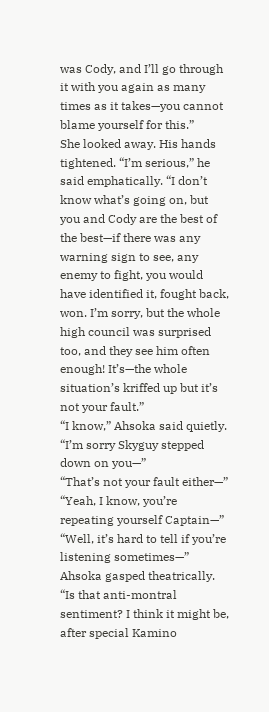was Cody, and I’ll go through it with you again as many times as it takes—you cannot blame yourself for this.”
She looked away. His hands tightened. “I’m serious,” he said emphatically. “I don’t know what’s going on, but you and Cody are the best of the best—if there was any warning sign to see, any enemy to fight, you would have identified it, fought back, won. I’m sorry, but the whole high council was surprised too, and they see him often enough! It’s—the whole situation’s kriffed up but it’s not your fault.”
“I know,” Ahsoka said quietly. “I’m sorry Skyguy stepped down on you—”
“That’s not your fault either—”
“Yeah, I know, you’re repeating yourself Captain—”
“Well, it’s hard to tell if you’re listening sometimes—”
Ahsoka gasped theatrically. “Is that anti-montral sentiment? I think it might be, after special Kamino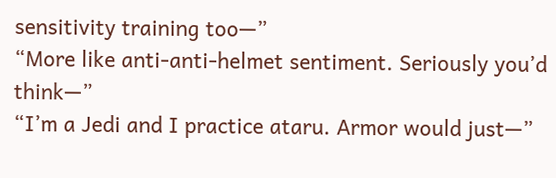sensitivity training too—”
“More like anti-anti-helmet sentiment. Seriously you’d think—”
“I’m a Jedi and I practice ataru. Armor would just—”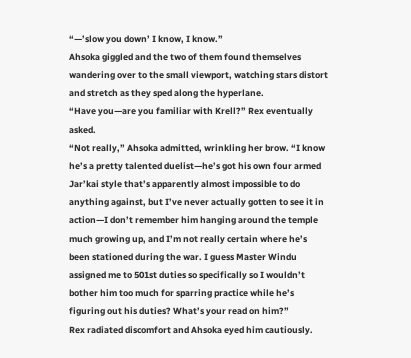“—’slow you down’ I know, I know.”
Ahsoka giggled and the two of them found themselves wandering over to the small viewport, watching stars distort and stretch as they sped along the hyperlane.
“Have you—are you familiar with Krell?” Rex eventually asked.
“Not really,” Ahsoka admitted, wrinkling her brow. “I know he’s a pretty talented duelist—he’s got his own four armed Jar’kai style that’s apparently almost impossible to do anything against, but I’ve never actually gotten to see it in action—I don’t remember him hanging around the temple much growing up, and I’m not really certain where he’s been stationed during the war. I guess Master Windu assigned me to 501st duties so specifically so I wouldn’t bother him too much for sparring practice while he’s figuring out his duties? What’s your read on him?”
Rex radiated discomfort and Ahsoka eyed him cautiously.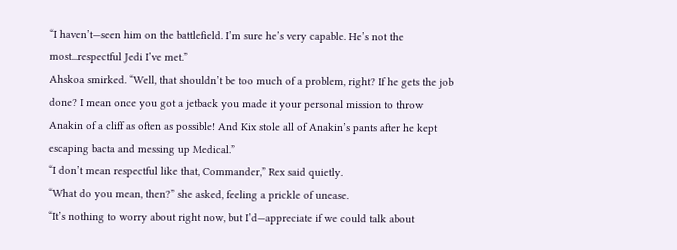“I haven’t—seen him on the battlefield. I’m sure he’s very capable. He’s not the most...respectful Jedi I’ve met.”
Ahskoa smirked. “Well, that shouldn’t be too much of a problem, right? If he gets the job done? I mean once you got a jetback you made it your personal mission to throw Anakin of a cliff as often as possible! And Kix stole all of Anakin’s pants after he kept escaping bacta and messing up Medical.”
“I don’t mean respectful like that, Commander,” Rex said quietly.
“What do you mean, then?” she asked, feeling a prickle of unease.
“It’s nothing to worry about right now, but I’d—appreciate if we could talk about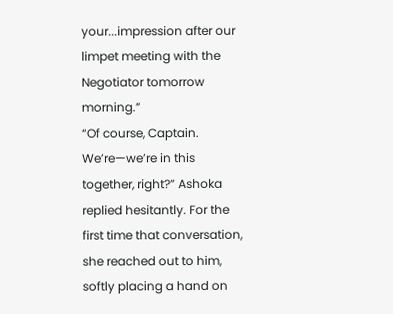your...impression after our limpet meeting with the Negotiator tomorrow morning.”
“Of course, Captain. We’re—we’re in this together, right?” Ashoka replied hesitantly. For the first time that conversation, she reached out to him, softly placing a hand on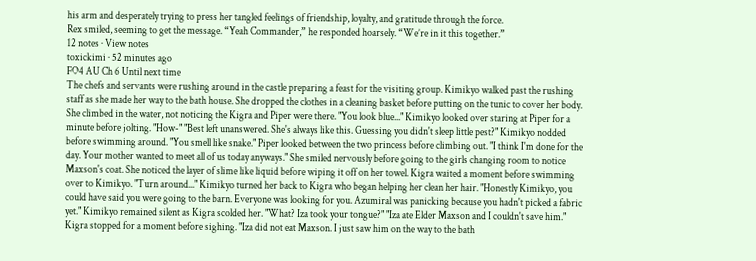his arm and desperately trying to press her tangled feelings of friendship, loyalty, and gratitude through the force.
Rex smiled, seeming to get the message. “Yeah Commander,” he responded hoarsely. “We’re in it this together.”
12 notes · View notes
toxickimi · 52 minutes ago
FO4 AU Ch 6 Until next time
The chefs and servants were rushing around in the castle preparing a feast for the visiting group. Kimikyo walked past the rushing staff as she made her way to the bath house. She dropped the clothes in a cleaning basket before putting on the tunic to cover her body. She climbed in the water, not noticing the Kigra and Piper were there. "You look blue..." Kimikyo looked over staring at Piper for a minute before jolting. "How-" "Best left unanswered. She's always like this. Guessing you didn't sleep little pest?" Kimikyo nodded before swimming around. "You smell like snake." Piper looked between the two princess before climbing out. "I think I'm done for the day. Your mother wanted to meet all of us today anyways." She smiled nervously before going to the girls changing room to notice Maxson's coat. She noticed the layer of slime like liquid before wiping it off on her towel. Kigra waited a moment before swimming over to Kimikyo. "Turn around..." Kimikyo turned her back to Kigra who began helping her clean her hair. "Honestly Kimikyo, you could have said you were going to the barn. Everyone was looking for you. Azumiral was panicking because you hadn't picked a fabric yet." Kimikyo remained silent as Kigra scolded her. "What? Iza took your tongue?" "Iza ate Elder Maxson and I couldn't save him." Kigra stopped for a moment before sighing. "Iza did not eat Maxson. I just saw him on the way to the bath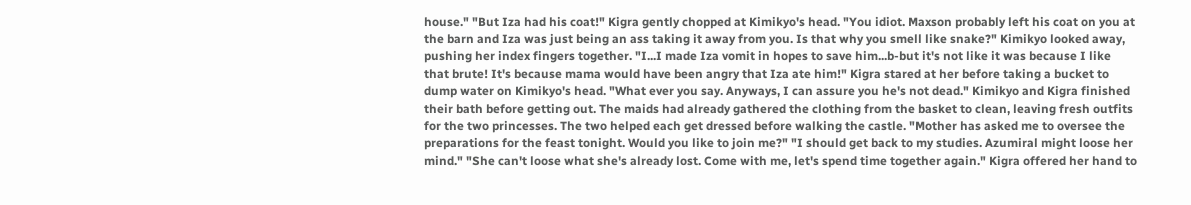house." "But Iza had his coat!" Kigra gently chopped at Kimikyo's head. "You idiot. Maxson probably left his coat on you at the barn and Iza was just being an ass taking it away from you. Is that why you smell like snake?" Kimikyo looked away, pushing her index fingers together. "I...I made Iza vomit in hopes to save him...b-but it's not like it was because I like that brute! It's because mama would have been angry that Iza ate him!" Kigra stared at her before taking a bucket to dump water on Kimikyo's head. "What ever you say. Anyways, I can assure you he's not dead." Kimikyo and Kigra finished their bath before getting out. The maids had already gathered the clothing from the basket to clean, leaving fresh outfits for the two princesses. The two helped each get dressed before walking the castle. "Mother has asked me to oversee the preparations for the feast tonight. Would you like to join me?" "I should get back to my studies. Azumiral might loose her mind." "She can't loose what she's already lost. Come with me, let's spend time together again." Kigra offered her hand to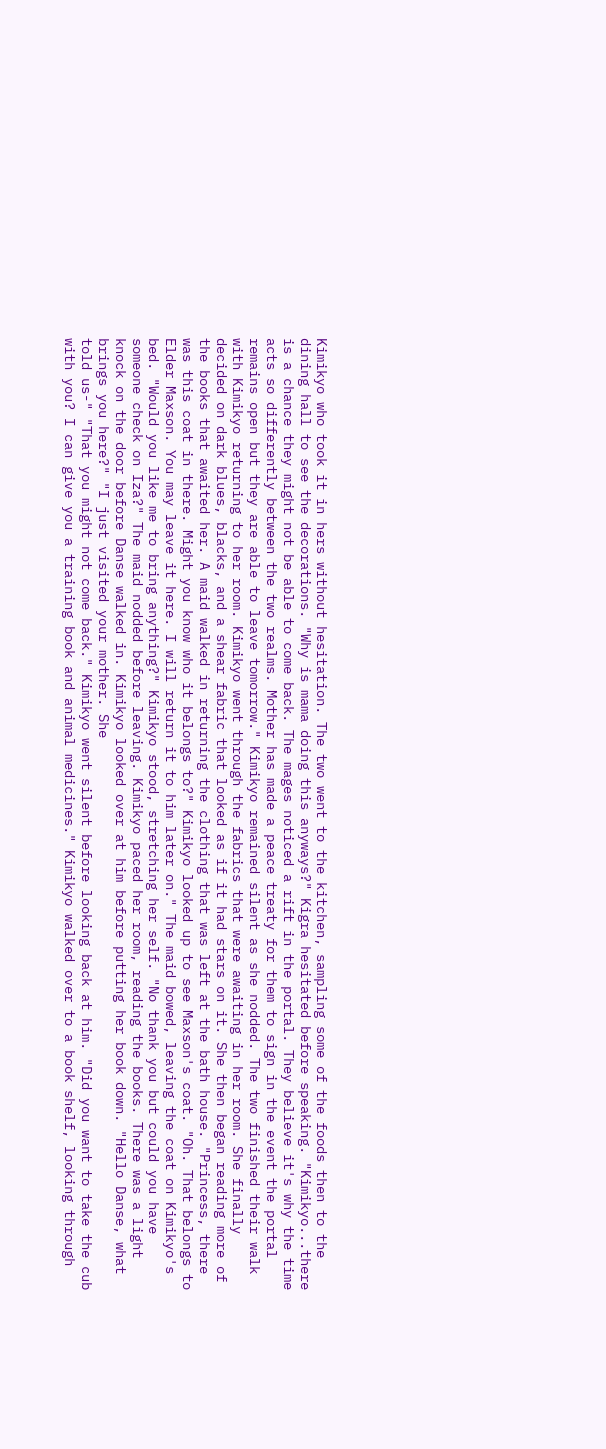Kimikyo who took it in hers without hesitation. The two went to the kitchen, sampling some of the foods then to the dining hall to see the decorations. "Why is mama doing this anyways?" Kigra hesitated before speaking. "Kimikyo...there is a chance they might not be able to come back. The mages noticed a rift in the portal. They believe it's why the time acts so differently between the two realms. Mother has made a peace treaty for them to sign in the event the portal remains open but they are able to leave tomorrow." Kimikyo remained silent as she nodded. The two finished their walk with Kimikyo returning to her room. Kimikyo went through the fabrics that were awaiting in her room. She finally decided on dark blues, blacks, and a shear fabric that looked as if it had stars on it. She then began reading more of the books that awaited her. A maid walked in returning the clothing that was left at the bath house. "Princess, there was this coat in there. Might you know who it belongs to?" Kimikyo looked up to see Maxson's coat. "Oh. That belongs to Elder Maxson. You may leave it here. I will return it to him later on." The maid bowed, leaving the coat on Kimikyo's bed. "Would you like me to bring anything?" Kimikyo stood, stretching her self. "No thank you but could you have someone check on Iza?" The maid nodded before leaving. Kimikyo paced her room, reading the books. There was a light knock on the door before Danse walked in. Kimikyo looked over at him before putting her book down. "Hello Danse, what brings you here?" "I just visited your mother. She
told us-" "That you might not come back." Kimikyo went silent before looking back at him. "Did you want to take the cub with you? I can give you a training book and animal medicines." Kimikyo walked over to a book shelf, looking through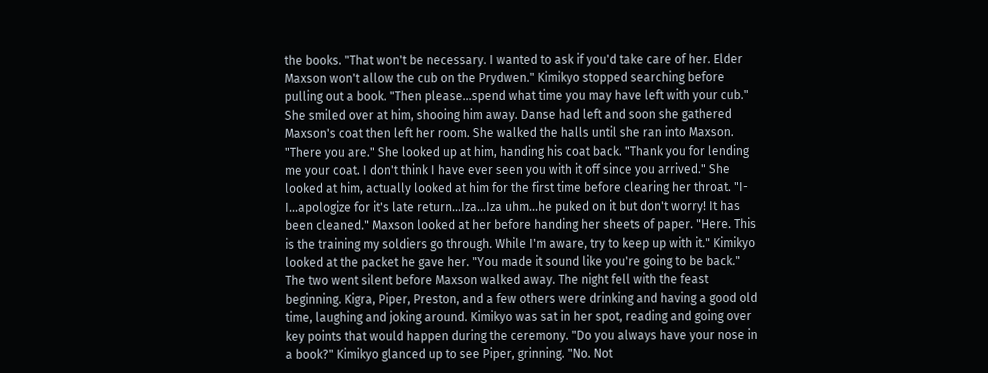the books. "That won't be necessary. I wanted to ask if you'd take care of her. Elder Maxson won't allow the cub on the Prydwen." Kimikyo stopped searching before pulling out a book. "Then please...spend what time you may have left with your cub." She smiled over at him, shooing him away. Danse had left and soon she gathered Maxson's coat then left her room. She walked the halls until she ran into Maxson. "There you are." She looked up at him, handing his coat back. "Thank you for lending me your coat. I don't think I have ever seen you with it off since you arrived." She looked at him, actually looked at him for the first time before clearing her throat. "I-I...apologize for it's late return...Iza...Iza uhm...he puked on it but don't worry! It has been cleaned." Maxson looked at her before handing her sheets of paper. "Here. This is the training my soldiers go through. While I'm aware, try to keep up with it." Kimikyo looked at the packet he gave her. "You made it sound like you're going to be back." The two went silent before Maxson walked away. The night fell with the feast beginning. Kigra, Piper, Preston, and a few others were drinking and having a good old time, laughing and joking around. Kimikyo was sat in her spot, reading and going over key points that would happen during the ceremony. "Do you always have your nose in a book?" Kimikyo glanced up to see Piper, grinning. "No. Not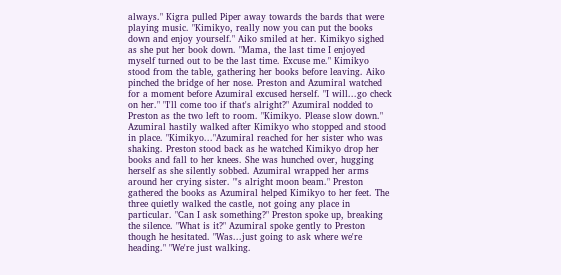always." Kigra pulled Piper away towards the bards that were playing music. "Kimikyo, really now you can put the books down and enjoy yourself." Aiko smiled at her. Kimikyo sighed as she put her book down. "Mama, the last time I enjoyed myself turned out to be the last time. Excuse me." Kimikyo stood from the table, gathering her books before leaving. Aiko pinched the bridge of her nose. Preston and Azumiral watched for a moment before Azumiral excused herself. "I will...go check on her." "I'll come too if that's alright?" Azumiral nodded to Preston as the two left to room. "Kimikyo. Please slow down." Azumiral hastily walked after Kimikyo who stopped and stood in place. "Kimikyo..."Azumiral reached for her sister who was shaking. Preston stood back as he watched Kimikyo drop her books and fall to her knees. She was hunched over, hugging herself as she silently sobbed. Azumiral wrapped her arms around her crying sister. "'s alright moon beam." Preston gathered the books as Azumiral helped Kimikyo to her feet. The three quietly walked the castle, not going any place in particular. "Can I ask something?" Preston spoke up, breaking the silence. "What is it?" Azumiral spoke gently to Preston though he hesitated. "Was...just going to ask where we're heading." "We're just walking.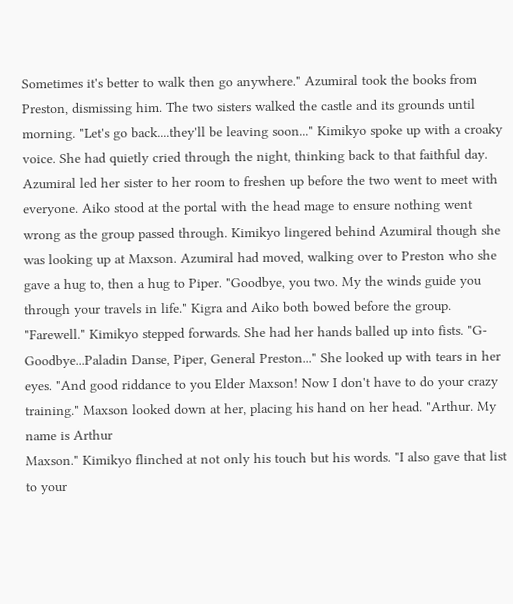Sometimes it's better to walk then go anywhere." Azumiral took the books from Preston, dismissing him. The two sisters walked the castle and its grounds until morning. "Let's go back....they'll be leaving soon..." Kimikyo spoke up with a croaky voice. She had quietly cried through the night, thinking back to that faithful day. Azumiral led her sister to her room to freshen up before the two went to meet with everyone. Aiko stood at the portal with the head mage to ensure nothing went wrong as the group passed through. Kimikyo lingered behind Azumiral though she was looking up at Maxson. Azumiral had moved, walking over to Preston who she gave a hug to, then a hug to Piper. "Goodbye, you two. My the winds guide you through your travels in life." Kigra and Aiko both bowed before the group. "Farewell." Kimikyo stepped forwards. She had her hands balled up into fists. "G-Goodbye...Paladin Danse, Piper, General Preston..." She looked up with tears in her eyes. "And good riddance to you Elder Maxson! Now I don't have to do your crazy training." Maxson looked down at her, placing his hand on her head. "Arthur. My name is Arthur
Maxson." Kimikyo flinched at not only his touch but his words. "I also gave that list to your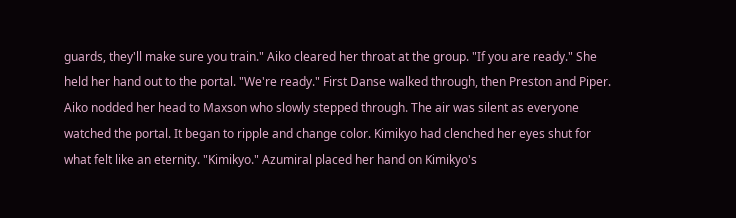guards, they'll make sure you train." Aiko cleared her throat at the group. "If you are ready." She held her hand out to the portal. "We're ready." First Danse walked through, then Preston and Piper. Aiko nodded her head to Maxson who slowly stepped through. The air was silent as everyone watched the portal. It began to ripple and change color. Kimikyo had clenched her eyes shut for what felt like an eternity. "Kimikyo." Azumiral placed her hand on Kimikyo's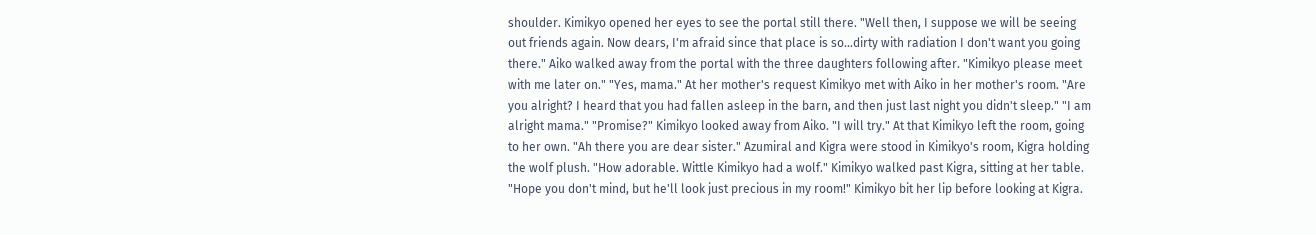shoulder. Kimikyo opened her eyes to see the portal still there. "Well then, I suppose we will be seeing out friends again. Now dears, I'm afraid since that place is so...dirty with radiation I don't want you going there." Aiko walked away from the portal with the three daughters following after. "Kimikyo please meet with me later on." "Yes, mama." At her mother's request Kimikyo met with Aiko in her mother's room. "Are you alright? I heard that you had fallen asleep in the barn, and then just last night you didn't sleep." "I am alright mama." "Promise?" Kimikyo looked away from Aiko. "I will try." At that Kimikyo left the room, going to her own. "Ah there you are dear sister." Azumiral and Kigra were stood in Kimikyo's room, Kigra holding the wolf plush. "How adorable. Wittle Kimikyo had a wolf." Kimikyo walked past Kigra, sitting at her table. "Hope you don't mind, but he'll look just precious in my room!" Kimikyo bit her lip before looking at Kigra.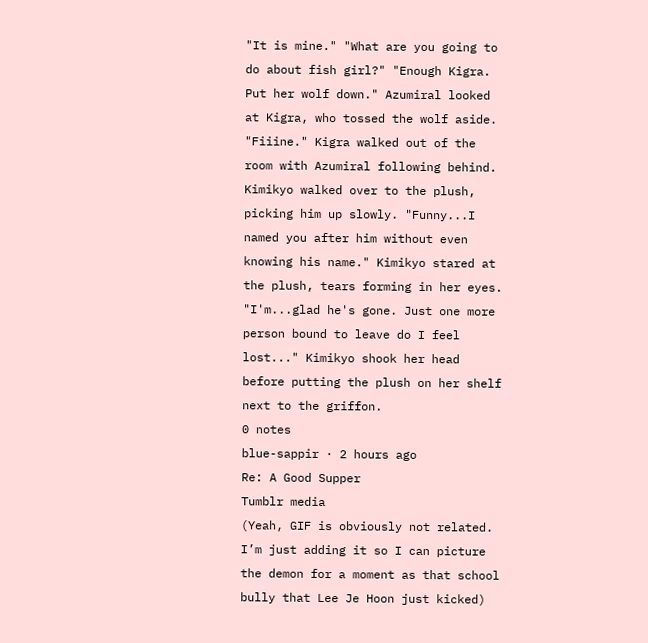"It is mine." "What are you going to do about fish girl?" "Enough Kigra. Put her wolf down." Azumiral looked at Kigra, who tossed the wolf aside. "Fiiine." Kigra walked out of the room with Azumiral following behind. Kimikyo walked over to the plush, picking him up slowly. "Funny...I named you after him without even knowing his name." Kimikyo stared at the plush, tears forming in her eyes. "I'm...glad he's gone. Just one more person bound to leave do I feel lost..." Kimikyo shook her head before putting the plush on her shelf next to the griffon.
0 notes
blue-sappir · 2 hours ago
Re: A Good Supper
Tumblr media
(Yeah, GIF is obviously not related. I’m just adding it so I can picture the demon for a moment as that school bully that Lee Je Hoon just kicked)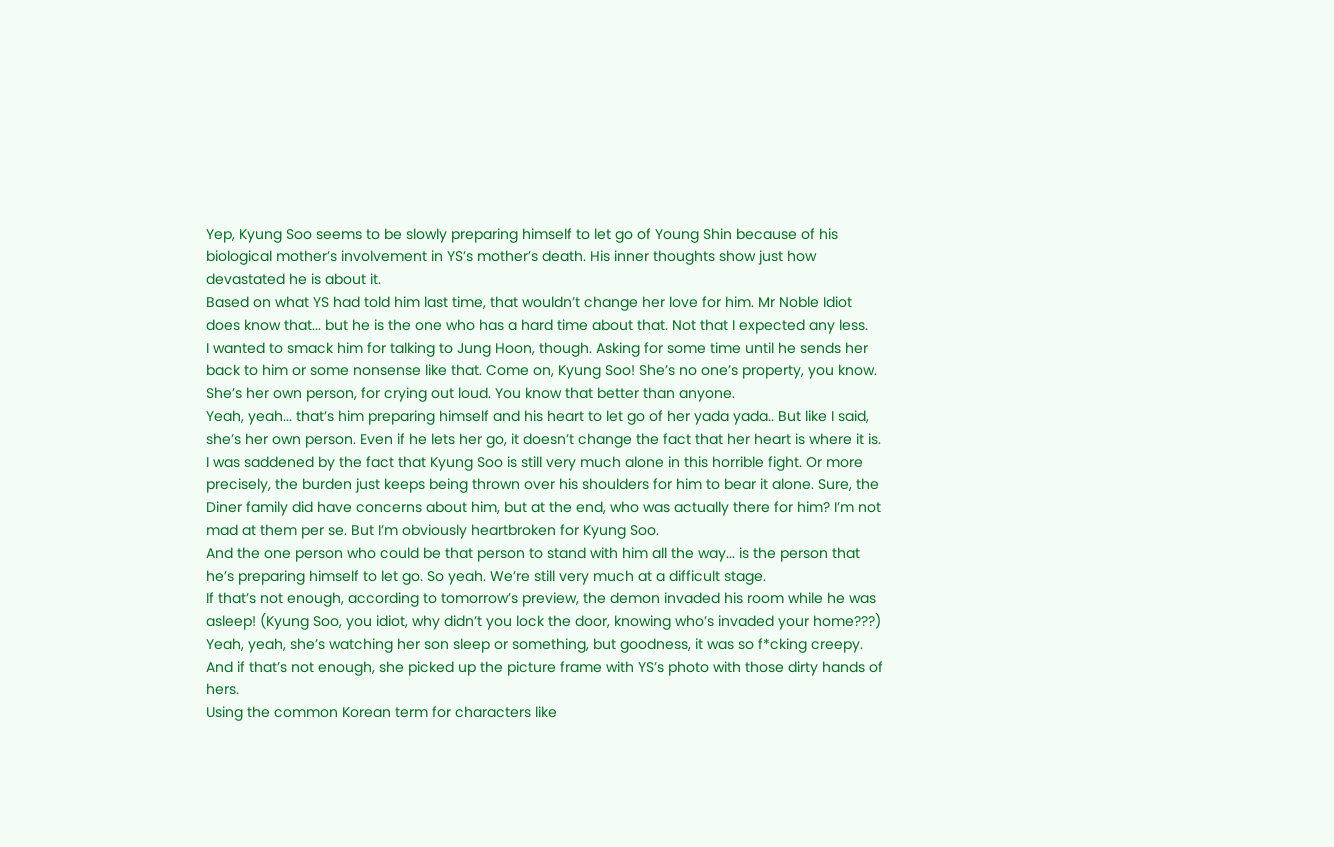Yep, Kyung Soo seems to be slowly preparing himself to let go of Young Shin because of his biological mother’s involvement in YS’s mother’s death. His inner thoughts show just how devastated he is about it.
Based on what YS had told him last time, that wouldn’t change her love for him. Mr Noble Idiot does know that... but he is the one who has a hard time about that. Not that I expected any less.
I wanted to smack him for talking to Jung Hoon, though. Asking for some time until he sends her back to him or some nonsense like that. Come on, Kyung Soo! She’s no one’s property, you know. She’s her own person, for crying out loud. You know that better than anyone.
Yeah, yeah... that’s him preparing himself and his heart to let go of her yada yada.. But like I said, she’s her own person. Even if he lets her go, it doesn’t change the fact that her heart is where it is.
I was saddened by the fact that Kyung Soo is still very much alone in this horrible fight. Or more precisely, the burden just keeps being thrown over his shoulders for him to bear it alone. Sure, the Diner family did have concerns about him, but at the end, who was actually there for him? I’m not mad at them per se. But I’m obviously heartbroken for Kyung Soo.
And the one person who could be that person to stand with him all the way... is the person that he’s preparing himself to let go. So yeah. We’re still very much at a difficult stage.
If that’s not enough, according to tomorrow’s preview, the demon invaded his room while he was asleep! (Kyung Soo, you idiot, why didn’t you lock the door, knowing who’s invaded your home???) Yeah, yeah, she’s watching her son sleep or something, but goodness, it was so f*cking creepy. And if that’s not enough, she picked up the picture frame with YS’s photo with those dirty hands of hers.
Using the common Korean term for characters like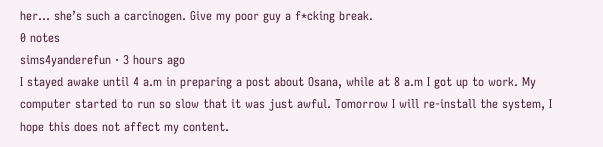her... she’s such a carcinogen. Give my poor guy a f*cking break.
0 notes
sims4yanderefun · 3 hours ago
I stayed awake until 4 a.m in preparing a post about Osana, while at 8 a.m I got up to work. My computer started to run so slow that it was just awful. Tomorrow I will re-install the system, I hope this does not affect my content.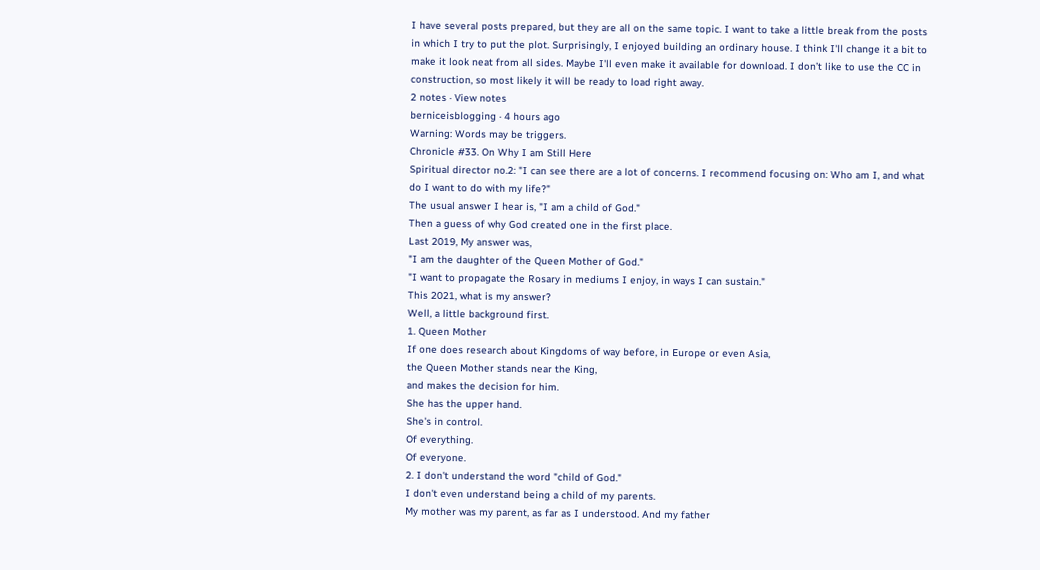I have several posts prepared, but they are all on the same topic. I want to take a little break from the posts in which I try to put the plot. Surprisingly, I enjoyed building an ordinary house. I think I'll change it a bit to make it look neat from all sides. Maybe I'll even make it available for download. I don’t like to use the CC in construction, so most likely it will be ready to load right away.
2 notes · View notes
berniceisblogging · 4 hours ago
Warning: Words may be triggers.
Chronicle #33. On Why I am Still Here
Spiritual director no.2: "I can see there are a lot of concerns. I recommend focusing on: Who am I, and what do I want to do with my life?"
The usual answer I hear is, "I am a child of God."
Then a guess of why God created one in the first place.
Last 2019, My answer was,
"I am the daughter of the Queen Mother of God."
"I want to propagate the Rosary in mediums I enjoy, in ways I can sustain."
This 2021, what is my answer?
Well, a little background first.
1. Queen Mother
If one does research about Kingdoms of way before, in Europe or even Asia,
the Queen Mother stands near the King,
and makes the decision for him.
She has the upper hand.
She's in control.
Of everything.
Of everyone.
2. I don't understand the word "child of God."
I don't even understand being a child of my parents.
My mother was my parent, as far as I understood. And my father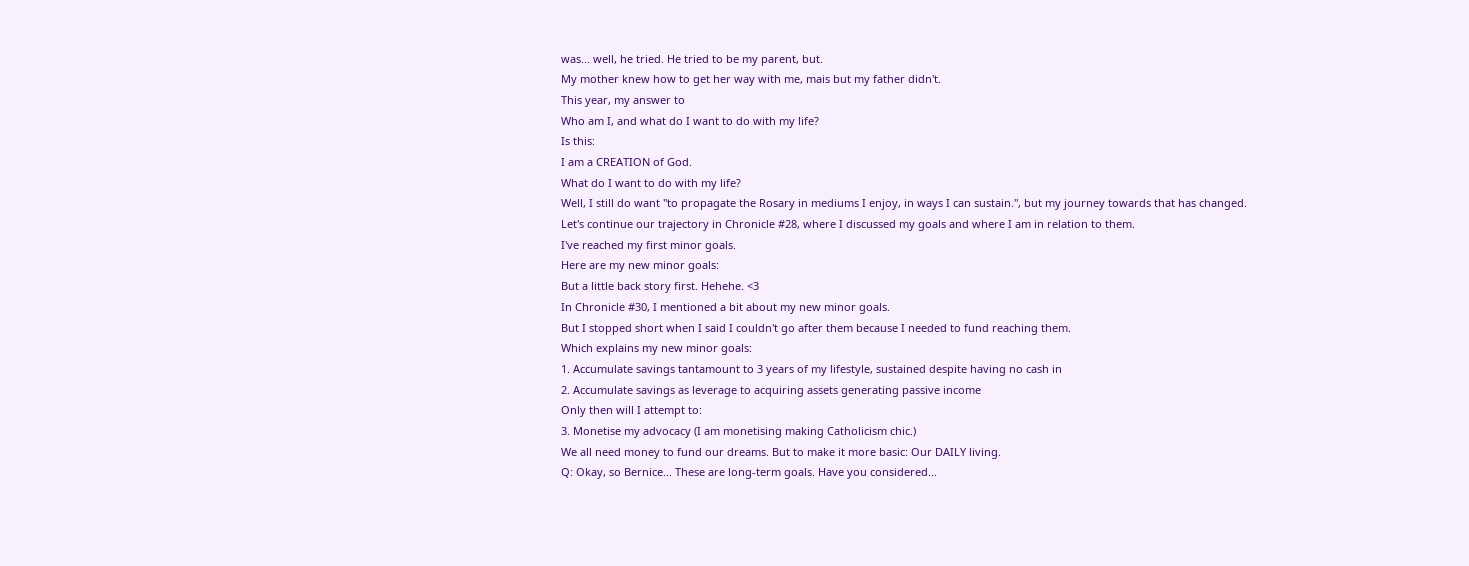was... well, he tried. He tried to be my parent, but.
My mother knew how to get her way with me, mais but my father didn't.
This year, my answer to
Who am I, and what do I want to do with my life?
Is this:
I am a CREATION of God.
What do I want to do with my life?
Well, I still do want "to propagate the Rosary in mediums I enjoy, in ways I can sustain.", but my journey towards that has changed.
Let's continue our trajectory in Chronicle #28, where I discussed my goals and where I am in relation to them.
I've reached my first minor goals.
Here are my new minor goals:
But a little back story first. Hehehe. <3
In Chronicle #30, I mentioned a bit about my new minor goals.
But I stopped short when I said I couldn't go after them because I needed to fund reaching them.
Which explains my new minor goals:
1. Accumulate savings tantamount to 3 years of my lifestyle, sustained despite having no cash in
2. Accumulate savings as leverage to acquiring assets generating passive income
Only then will I attempt to:
3. Monetise my advocacy (I am monetising making Catholicism chic.)
We all need money to fund our dreams. But to make it more basic: Our DAILY living.
Q: Okay, so Bernice... These are long-term goals. Have you considered...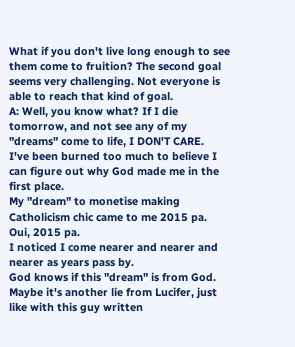What if you don't live long enough to see them come to fruition? The second goal seems very challenging. Not everyone is able to reach that kind of goal.
A: Well, you know what? If I die tomorrow, and not see any of my "dreams" come to life, I DON'T CARE.
I've been burned too much to believe I can figure out why God made me in the first place.
My "dream" to monetise making Catholicism chic came to me 2015 pa.
Oui, 2015 pa.
I noticed I come nearer and nearer and nearer as years pass by.
God knows if this "dream" is from God.
Maybe it's another lie from Lucifer, just like with this guy written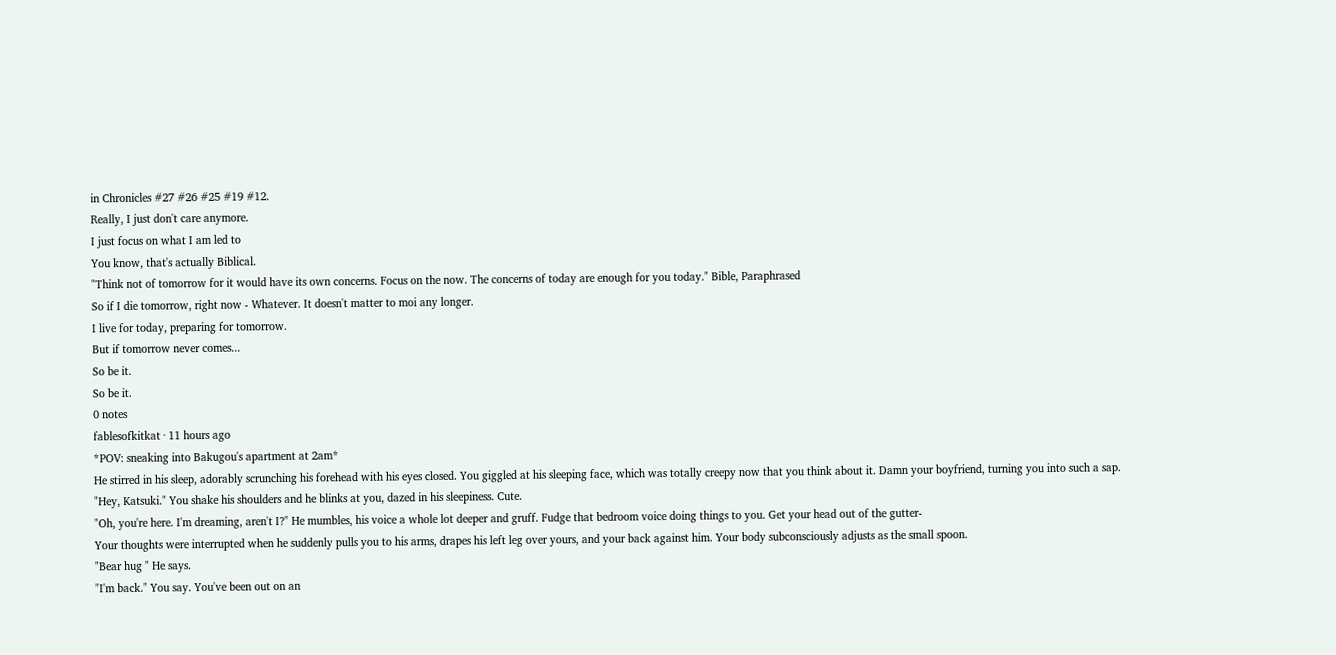in Chronicles #27 #26 #25 #19 #12.
Really, I just don't care anymore.
I just focus on what I am led to
You know, that's actually Biblical.
"Think not of tomorrow for it would have its own concerns. Focus on the now. The concerns of today are enough for you today." Bible, Paraphrased
So if I die tomorrow, right now - Whatever. It doesn't matter to moi any longer.
I live for today, preparing for tomorrow.
But if tomorrow never comes...
So be it.
So be it.
0 notes
fablesofkitkat · 11 hours ago
*POV: sneaking into Bakugou's apartment at 2am*
He stirred in his sleep, adorably scrunching his forehead with his eyes closed. You giggled at his sleeping face, which was totally creepy now that you think about it. Damn your boyfriend, turning you into such a sap.
"Hey, Katsuki." You shake his shoulders and he blinks at you, dazed in his sleepiness. Cute.
"Oh, you're here. I'm dreaming, aren't I?" He mumbles, his voice a whole lot deeper and gruff. Fudge that bedroom voice doing things to you. Get your head out of the gutter-
Your thoughts were interrupted when he suddenly pulls you to his arms, drapes his left leg over yours, and your back against him. Your body subconsciously adjusts as the small spoon.
"Bear hug " He says.
"I'm back." You say. You've been out on an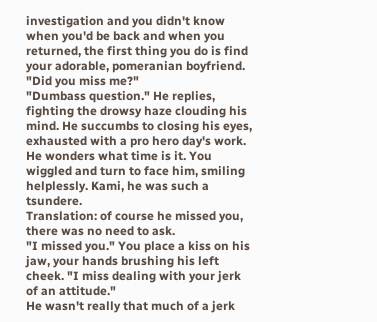investigation and you didn't know when you'd be back and when you returned, the first thing you do is find your adorable, pomeranian boyfriend. "Did you miss me?"
"Dumbass question." He replies, fighting the drowsy haze clouding his mind. He succumbs to closing his eyes, exhausted with a pro hero day's work. He wonders what time is it. You wiggled and turn to face him, smiling helplessly. Kami, he was such a tsundere.
Translation: of course he missed you, there was no need to ask.
"I missed you." You place a kiss on his jaw, your hands brushing his left cheek. "I miss dealing with your jerk of an attitude."
He wasn't really that much of a jerk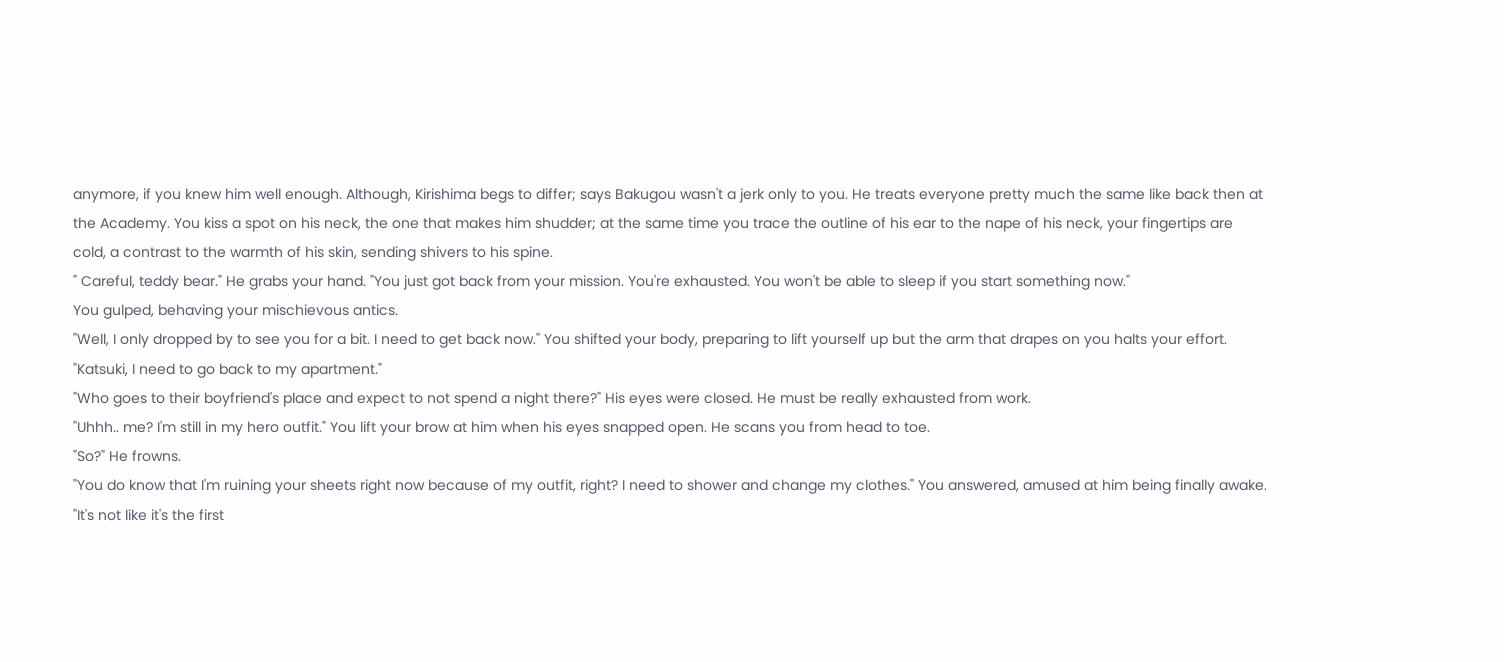anymore, if you knew him well enough. Although, Kirishima begs to differ; says Bakugou wasn't a jerk only to you. He treats everyone pretty much the same like back then at the Academy. You kiss a spot on his neck, the one that makes him shudder; at the same time you trace the outline of his ear to the nape of his neck, your fingertips are cold, a contrast to the warmth of his skin, sending shivers to his spine.
" Careful, teddy bear." He grabs your hand. "You just got back from your mission. You're exhausted. You won't be able to sleep if you start something now."
You gulped, behaving your mischievous antics.
"Well, I only dropped by to see you for a bit. I need to get back now." You shifted your body, preparing to lift yourself up but the arm that drapes on you halts your effort. "Katsuki, I need to go back to my apartment."
"Who goes to their boyfriend's place and expect to not spend a night there?" His eyes were closed. He must be really exhausted from work.
"Uhhh.. me? I'm still in my hero outfit." You lift your brow at him when his eyes snapped open. He scans you from head to toe.
"So?" He frowns.
"You do know that I'm ruining your sheets right now because of my outfit, right? I need to shower and change my clothes." You answered, amused at him being finally awake.
"It's not like it's the first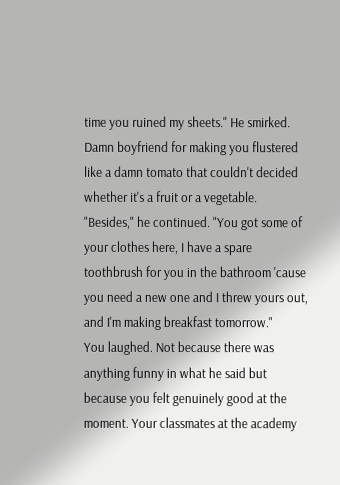time you ruined my sheets." He smirked.
Damn boyfriend for making you flustered like a damn tomato that couldn't decided whether it's a fruit or a vegetable.
"Besides," he continued. "You got some of your clothes here, I have a spare toothbrush for you in the bathroom 'cause you need a new one and I threw yours out, and I'm making breakfast tomorrow."
You laughed. Not because there was anything funny in what he said but because you felt genuinely good at the moment. Your classmates at the academy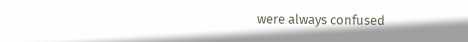were always confused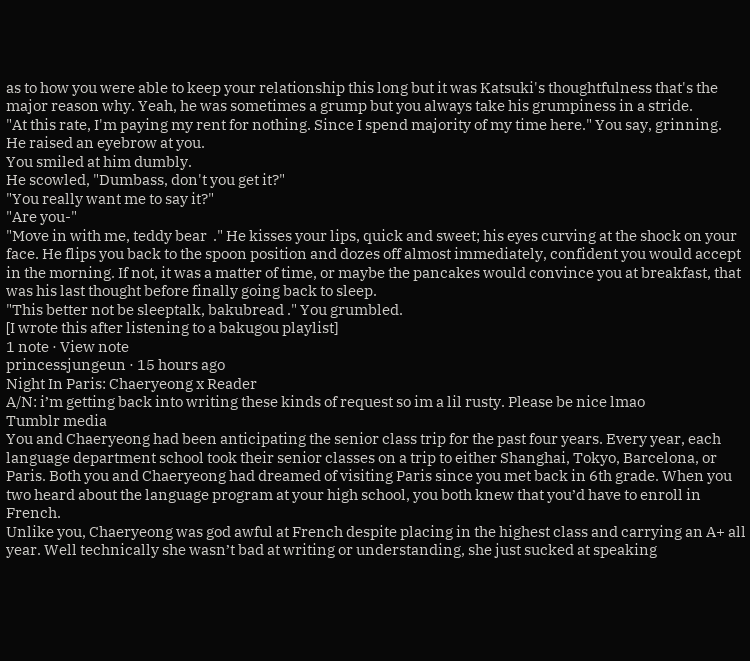as to how you were able to keep your relationship this long but it was Katsuki's thoughtfulness that's the major reason why. Yeah, he was sometimes a grump but you always take his grumpiness in a stride.
"At this rate, I'm paying my rent for nothing. Since I spend majority of my time here." You say, grinning.
He raised an eyebrow at you.
You smiled at him dumbly.
He scowled, "Dumbass, don't you get it?"
"You really want me to say it?"
"Are you-"
"Move in with me, teddy bear  ." He kisses your lips, quick and sweet; his eyes curving at the shock on your face. He flips you back to the spoon position and dozes off almost immediately, confident you would accept in the morning. If not, it was a matter of time, or maybe the pancakes would convince you at breakfast, that was his last thought before finally going back to sleep.
"This better not be sleeptalk, bakubread ." You grumbled.
[I wrote this after listening to a bakugou playlist]
1 note · View note
princessjungeun · 15 hours ago
Night In Paris: Chaeryeong x Reader
A/N: i’m getting back into writing these kinds of request so im a lil rusty. Please be nice lmao
Tumblr media
You and Chaeryeong had been anticipating the senior class trip for the past four years. Every year, each language department school took their senior classes on a trip to either Shanghai, Tokyo, Barcelona, or Paris. Both you and Chaeryeong had dreamed of visiting Paris since you met back in 6th grade. When you two heard about the language program at your high school, you both knew that you’d have to enroll in French.
Unlike you, Chaeryeong was god awful at French despite placing in the highest class and carrying an A+ all year. Well technically she wasn’t bad at writing or understanding, she just sucked at speaking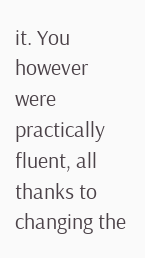it. You however were practically fluent, all thanks to changing the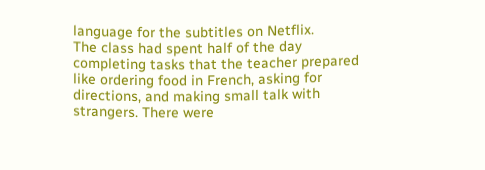language for the subtitles on Netflix.
The class had spent half of the day completing tasks that the teacher prepared like ordering food in French, asking for directions, and making small talk with strangers. There were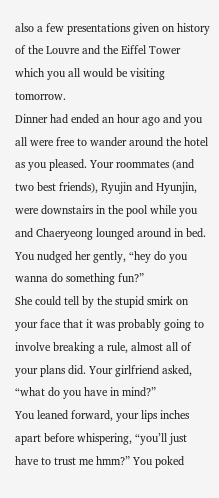also a few presentations given on history of the Louvre and the Eiffel Tower which you all would be visiting tomorrow.
Dinner had ended an hour ago and you all were free to wander around the hotel as you pleased. Your roommates (and two best friends), Ryujin and Hyunjin, were downstairs in the pool while you and Chaeryeong lounged around in bed.
You nudged her gently, “hey do you wanna do something fun?”
She could tell by the stupid smirk on your face that it was probably going to involve breaking a rule, almost all of your plans did. Your girlfriend asked, “what do you have in mind?”
You leaned forward, your lips inches apart before whispering, “you’ll just have to trust me hmm?” You poked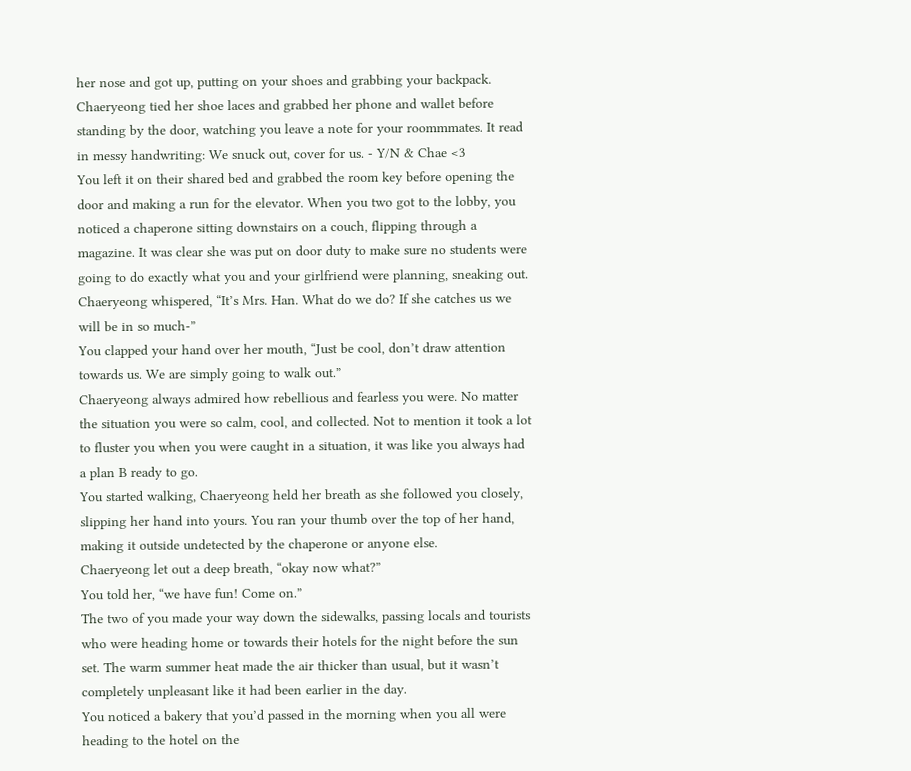her nose and got up, putting on your shoes and grabbing your backpack.
Chaeryeong tied her shoe laces and grabbed her phone and wallet before standing by the door, watching you leave a note for your roommmates. It read in messy handwriting: We snuck out, cover for us. - Y/N & Chae <3
You left it on their shared bed and grabbed the room key before opening the door and making a run for the elevator. When you two got to the lobby, you noticed a chaperone sitting downstairs on a couch, flipping through a magazine. It was clear she was put on door duty to make sure no students were going to do exactly what you and your girlfriend were planning, sneaking out.
Chaeryeong whispered, “It’s Mrs. Han. What do we do? If she catches us we will be in so much-”
You clapped your hand over her mouth, “Just be cool, don’t draw attention towards us. We are simply going to walk out.”
Chaeryeong always admired how rebellious and fearless you were. No matter the situation you were so calm, cool, and collected. Not to mention it took a lot to fluster you when you were caught in a situation, it was like you always had a plan B ready to go.
You started walking, Chaeryeong held her breath as she followed you closely, slipping her hand into yours. You ran your thumb over the top of her hand, making it outside undetected by the chaperone or anyone else.
Chaeryeong let out a deep breath, “okay now what?”
You told her, “we have fun! Come on.”
The two of you made your way down the sidewalks, passing locals and tourists who were heading home or towards their hotels for the night before the sun set. The warm summer heat made the air thicker than usual, but it wasn’t completely unpleasant like it had been earlier in the day.
You noticed a bakery that you’d passed in the morning when you all were heading to the hotel on the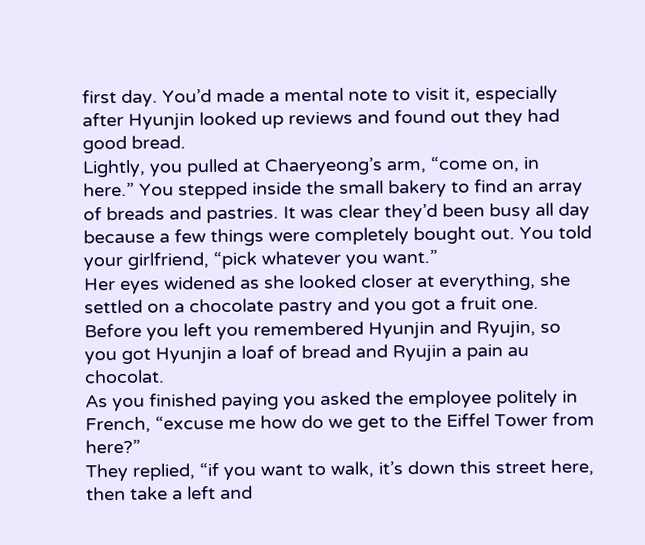first day. You’d made a mental note to visit it, especially after Hyunjin looked up reviews and found out they had good bread.
Lightly, you pulled at Chaeryeong’s arm, “come on, in here.” You stepped inside the small bakery to find an array of breads and pastries. It was clear they’d been busy all day because a few things were completely bought out. You told your girlfriend, “pick whatever you want.”
Her eyes widened as she looked closer at everything, she settled on a chocolate pastry and you got a fruit one. Before you left you remembered Hyunjin and Ryujin, so you got Hyunjin a loaf of bread and Ryujin a pain au chocolat.
As you finished paying you asked the employee politely in French, “excuse me how do we get to the Eiffel Tower from here?”
They replied, “if you want to walk, it’s down this street here, then take a left and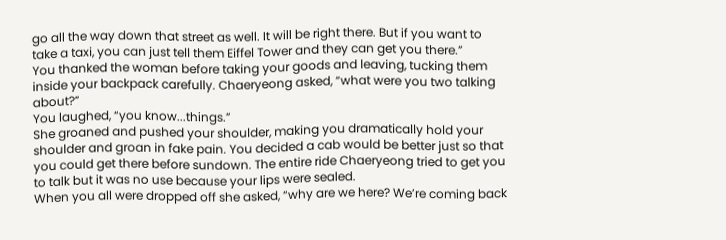go all the way down that street as well. It will be right there. But if you want to take a taxi, you can just tell them Eiffel Tower and they can get you there.”
You thanked the woman before taking your goods and leaving, tucking them inside your backpack carefully. Chaeryeong asked, “what were you two talking about?”
You laughed, “you know...things.”
She groaned and pushed your shoulder, making you dramatically hold your shoulder and groan in fake pain. You decided a cab would be better just so that you could get there before sundown. The entire ride Chaeryeong tried to get you to talk but it was no use because your lips were sealed.
When you all were dropped off she asked, “why are we here? We’re coming back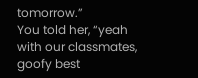tomorrow.”
You told her, “yeah with our classmates, goofy best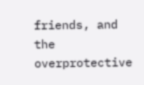friends, and the overprotective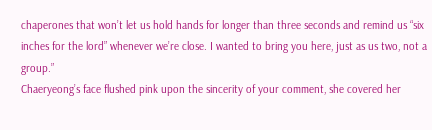chaperones that won’t let us hold hands for longer than three seconds and remind us “six inches for the lord” whenever we’re close. I wanted to bring you here, just as us two, not a group.”
Chaeryeong’s face flushed pink upon the sincerity of your comment, she covered her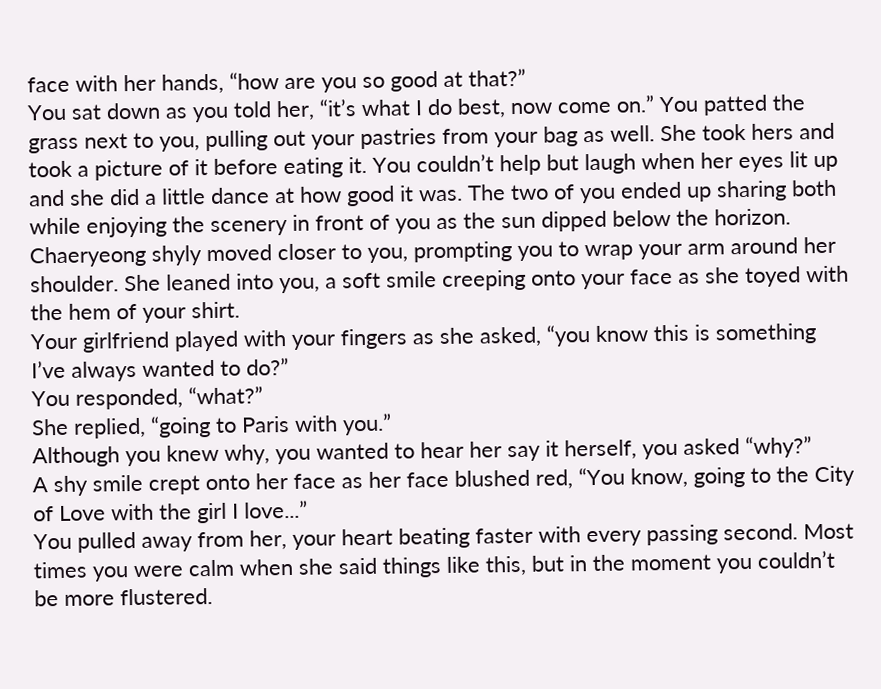face with her hands, “how are you so good at that?”
You sat down as you told her, “it’s what I do best, now come on.” You patted the grass next to you, pulling out your pastries from your bag as well. She took hers and took a picture of it before eating it. You couldn’t help but laugh when her eyes lit up and she did a little dance at how good it was. The two of you ended up sharing both while enjoying the scenery in front of you as the sun dipped below the horizon.
Chaeryeong shyly moved closer to you, prompting you to wrap your arm around her shoulder. She leaned into you, a soft smile creeping onto your face as she toyed with the hem of your shirt.
Your girlfriend played with your fingers as she asked, “you know this is something I’ve always wanted to do?”
You responded, “what?”
She replied, “going to Paris with you.”
Although you knew why, you wanted to hear her say it herself, you asked “why?”
A shy smile crept onto her face as her face blushed red, “You know, going to the City of Love with the girl I love...”
You pulled away from her, your heart beating faster with every passing second. Most times you were calm when she said things like this, but in the moment you couldn’t be more flustered.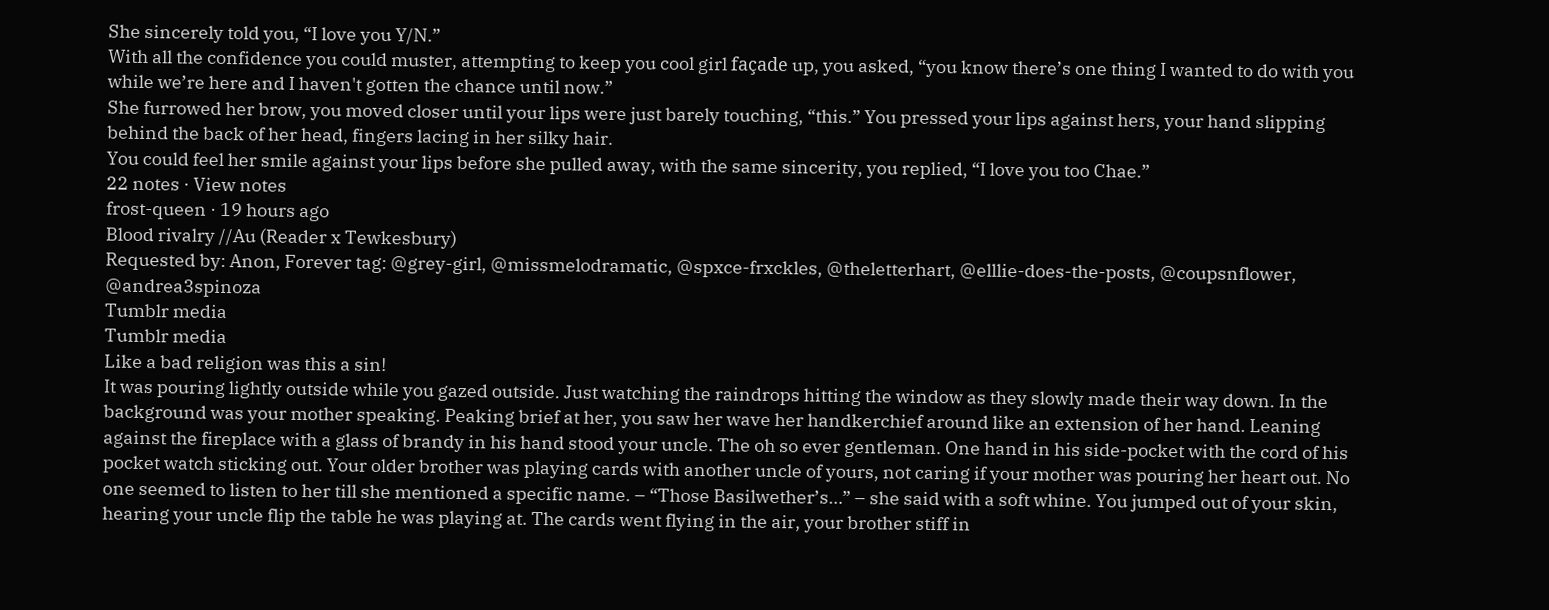She sincerely told you, “I love you Y/N.”
With all the confidence you could muster, attempting to keep you cool girl façade up, you asked, “you know there’s one thing I wanted to do with you while we’re here and I haven't gotten the chance until now.”
She furrowed her brow, you moved closer until your lips were just barely touching, “this.” You pressed your lips against hers, your hand slipping behind the back of her head, fingers lacing in her silky hair.
You could feel her smile against your lips before she pulled away, with the same sincerity, you replied, “I love you too Chae.”
22 notes · View notes
frost-queen · 19 hours ago
Blood rivalry //Au (Reader x Tewkesbury)
Requested by: Anon, Forever tag: @grey-girl, @missmelodramatic, @spxce-frxckles, @theletterhart, @elllie-does-the-posts, @coupsnflower, @andrea3spinoza
Tumblr media
Tumblr media
Like a bad religion was this a sin!
It was pouring lightly outside while you gazed outside. Just watching the raindrops hitting the window as they slowly made their way down. In the background was your mother speaking. Peaking brief at her, you saw her wave her handkerchief around like an extension of her hand. Leaning against the fireplace with a glass of brandy in his hand stood your uncle. The oh so ever gentleman. One hand in his side-pocket with the cord of his pocket watch sticking out. Your older brother was playing cards with another uncle of yours, not caring if your mother was pouring her heart out. No one seemed to listen to her till she mentioned a specific name. – “Those Basilwether’s…” – she said with a soft whine. You jumped out of your skin, hearing your uncle flip the table he was playing at. The cards went flying in the air, your brother stiff in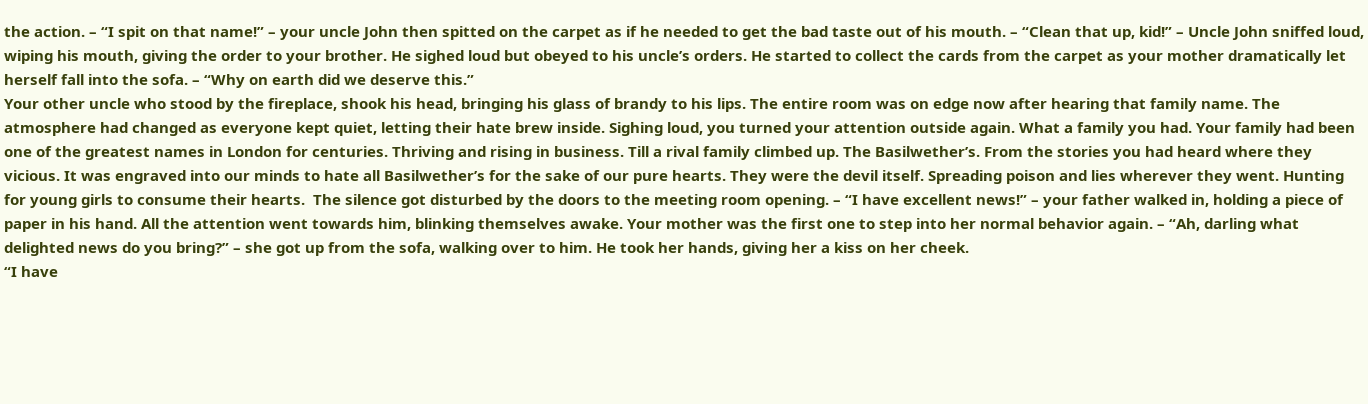the action. – “I spit on that name!” – your uncle John then spitted on the carpet as if he needed to get the bad taste out of his mouth. – “Clean that up, kid!” – Uncle John sniffed loud, wiping his mouth, giving the order to your brother. He sighed loud but obeyed to his uncle’s orders. He started to collect the cards from the carpet as your mother dramatically let herself fall into the sofa. – “Why on earth did we deserve this.”
Your other uncle who stood by the fireplace, shook his head, bringing his glass of brandy to his lips. The entire room was on edge now after hearing that family name. The atmosphere had changed as everyone kept quiet, letting their hate brew inside. Sighing loud, you turned your attention outside again. What a family you had. Your family had been one of the greatest names in London for centuries. Thriving and rising in business. Till a rival family climbed up. The Basilwether’s. From the stories you had heard where they vicious. It was engraved into our minds to hate all Basilwether’s for the sake of our pure hearts. They were the devil itself. Spreading poison and lies wherever they went. Hunting for young girls to consume their hearts.  The silence got disturbed by the doors to the meeting room opening. – “I have excellent news!” – your father walked in, holding a piece of paper in his hand. All the attention went towards him, blinking themselves awake. Your mother was the first one to step into her normal behavior again. – “Ah, darling what delighted news do you bring?” – she got up from the sofa, walking over to him. He took her hands, giving her a kiss on her cheek.
“I have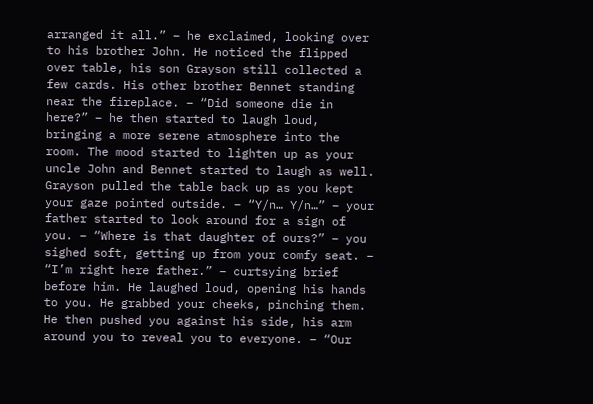arranged it all.” – he exclaimed, looking over to his brother John. He noticed the flipped over table, his son Grayson still collected a few cards. His other brother Bennet standing near the fireplace. – “Did someone die in here?” – he then started to laugh loud, bringing a more serene atmosphere into the room. The mood started to lighten up as your uncle John and Bennet started to laugh as well. Grayson pulled the table back up as you kept your gaze pointed outside. – “Y/n… Y/n…” – your father started to look around for a sign of you. – “Where is that daughter of ours?” – you sighed soft, getting up from your comfy seat. – “I’m right here father.” – curtsying brief before him. He laughed loud, opening his hands to you. He grabbed your cheeks, pinching them. He then pushed you against his side, his arm around you to reveal you to everyone. – “Our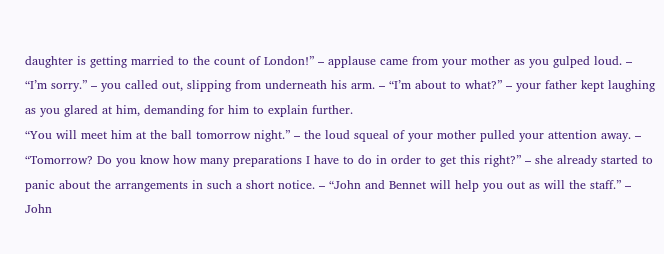daughter is getting married to the count of London!” – applause came from your mother as you gulped loud. – “I’m sorry.” – you called out, slipping from underneath his arm. – “I’m about to what?” – your father kept laughing as you glared at him, demanding for him to explain further.
“You will meet him at the ball tomorrow night.” – the loud squeal of your mother pulled your attention away. – “Tomorrow? Do you know how many preparations I have to do in order to get this right?” – she already started to panic about the arrangements in such a short notice. – “John and Bennet will help you out as will the staff.” – John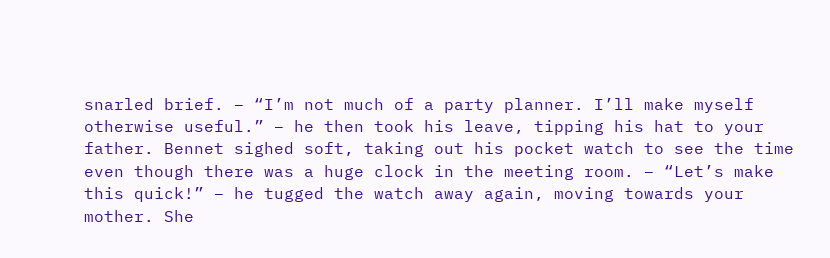snarled brief. – “I’m not much of a party planner. I’ll make myself otherwise useful.” – he then took his leave, tipping his hat to your father. Bennet sighed soft, taking out his pocket watch to see the time even though there was a huge clock in the meeting room. – “Let’s make this quick!” – he tugged the watch away again, moving towards your mother. She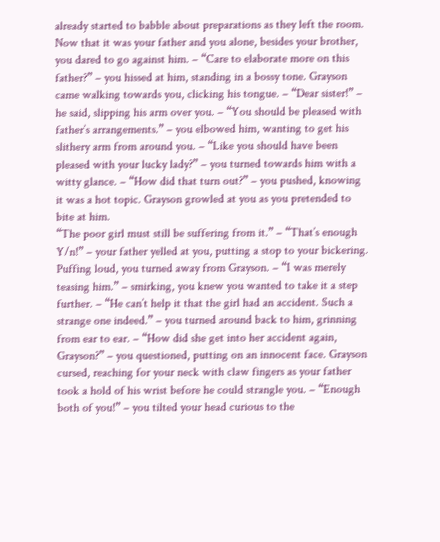already started to babble about preparations as they left the room. Now that it was your father and you alone, besides your brother, you dared to go against him. – “Care to elaborate more on this father?” – you hissed at him, standing in a bossy tone. Grayson came walking towards you, clicking his tongue. – “Dear sister!” – he said, slipping his arm over you. – “You should be pleased with father’s arrangements.” – you elbowed him, wanting to get his slithery arm from around you. – “Like you should have been pleased with your lucky lady?” – you turned towards him with a witty glance. – “How did that turn out?” – you pushed, knowing it was a hot topic. Grayson growled at you as you pretended to bite at him.
“The poor girl must still be suffering from it.” – “That’s enough Y/n!” – your father yelled at you, putting a stop to your bickering. Puffing loud, you turned away from Grayson. – “I was merely teasing him.” – smirking, you knew you wanted to take it a step further. – “He can’t help it that the girl had an accident. Such a strange one indeed.” – you turned around back to him, grinning from ear to ear. – “How did she get into her accident again, Grayson?” – you questioned, putting on an innocent face. Grayson cursed, reaching for your neck with claw fingers as your father took a hold of his wrist before he could strangle you. – “Enough both of you!” – you tilted your head curious to the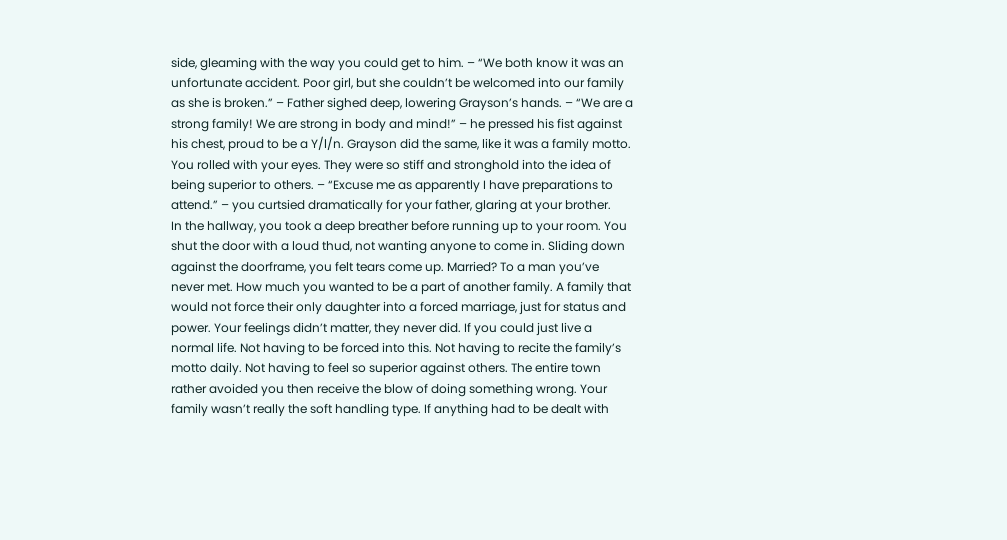side, gleaming with the way you could get to him. – “We both know it was an unfortunate accident. Poor girl, but she couldn’t be welcomed into our family as she is broken.” – Father sighed deep, lowering Grayson’s hands. – “We are a strong family! We are strong in body and mind!” – he pressed his fist against his chest, proud to be a Y/l/n. Grayson did the same, like it was a family motto. You rolled with your eyes. They were so stiff and stronghold into the idea of being superior to others. – “Excuse me as apparently I have preparations to attend.” – you curtsied dramatically for your father, glaring at your brother.
In the hallway, you took a deep breather before running up to your room. You shut the door with a loud thud, not wanting anyone to come in. Sliding down against the doorframe, you felt tears come up. Married? To a man you’ve never met. How much you wanted to be a part of another family. A family that would not force their only daughter into a forced marriage, just for status and power. Your feelings didn’t matter, they never did. If you could just live a normal life. Not having to be forced into this. Not having to recite the family’s motto daily. Not having to feel so superior against others. The entire town rather avoided you then receive the blow of doing something wrong. Your family wasn’t really the soft handling type. If anything had to be dealt with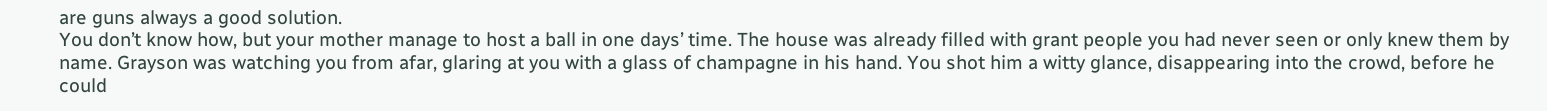are guns always a good solution.
You don’t know how, but your mother manage to host a ball in one days’ time. The house was already filled with grant people you had never seen or only knew them by name. Grayson was watching you from afar, glaring at you with a glass of champagne in his hand. You shot him a witty glance, disappearing into the crowd, before he could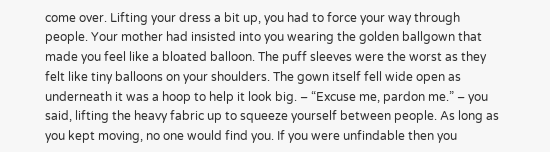come over. Lifting your dress a bit up, you had to force your way through people. Your mother had insisted into you wearing the golden ballgown that made you feel like a bloated balloon. The puff sleeves were the worst as they felt like tiny balloons on your shoulders. The gown itself fell wide open as underneath it was a hoop to help it look big. – “Excuse me, pardon me.” – you said, lifting the heavy fabric up to squeeze yourself between people. As long as you kept moving, no one would find you. If you were unfindable then you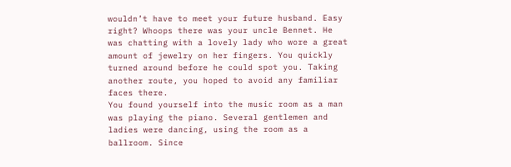wouldn’t have to meet your future husband. Easy right? Whoops there was your uncle Bennet. He was chatting with a lovely lady who wore a great amount of jewelry on her fingers. You quickly turned around before he could spot you. Taking another route, you hoped to avoid any familiar faces there.
You found yourself into the music room as a man was playing the piano. Several gentlemen and ladies were dancing, using the room as a ballroom. Since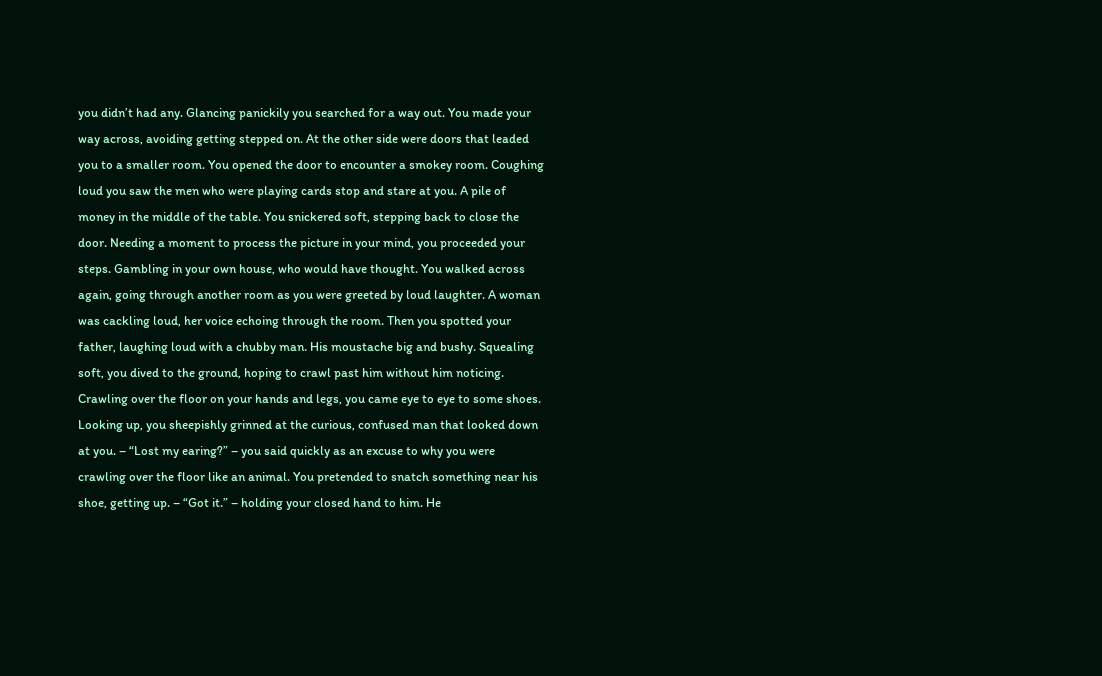you didn’t had any. Glancing panickily you searched for a way out. You made your way across, avoiding getting stepped on. At the other side were doors that leaded you to a smaller room. You opened the door to encounter a smokey room. Coughing loud you saw the men who were playing cards stop and stare at you. A pile of money in the middle of the table. You snickered soft, stepping back to close the door. Needing a moment to process the picture in your mind, you proceeded your steps. Gambling in your own house, who would have thought. You walked across again, going through another room as you were greeted by loud laughter. A woman was cackling loud, her voice echoing through the room. Then you spotted your father, laughing loud with a chubby man. His moustache big and bushy. Squealing soft, you dived to the ground, hoping to crawl past him without him noticing.
Crawling over the floor on your hands and legs, you came eye to eye to some shoes. Looking up, you sheepishly grinned at the curious, confused man that looked down at you. – “Lost my earing?” – you said quickly as an excuse to why you were crawling over the floor like an animal. You pretended to snatch something near his shoe, getting up. – “Got it.” – holding your closed hand to him. He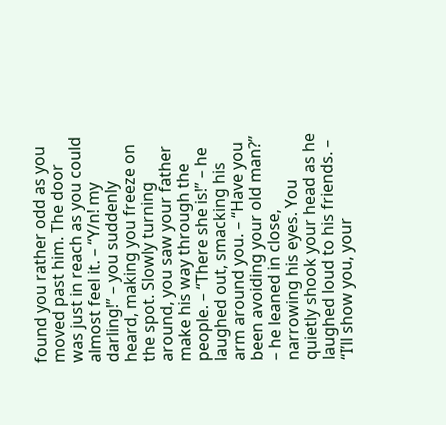found you rather odd as you moved past him. The door was just in reach as you could almost feel it. – “Y/n! my darling!” – you suddenly heard, making you freeze on the spot. Slowly turning around, you saw your father make his way through the people. – “There she is!” – he laughed out, smacking his arm around you. – “Have you been avoiding your old man?” – he leaned in close, narrowing his eyes. You quietly shook your head as he laughed loud to his friends. – “I’ll show you, your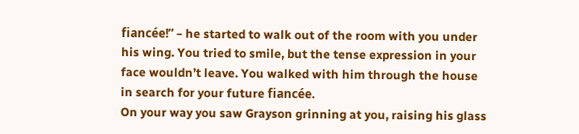fiancée!” – he started to walk out of the room with you under his wing. You tried to smile, but the tense expression in your face wouldn’t leave. You walked with him through the house in search for your future fiancée.
On your way you saw Grayson grinning at you, raising his glass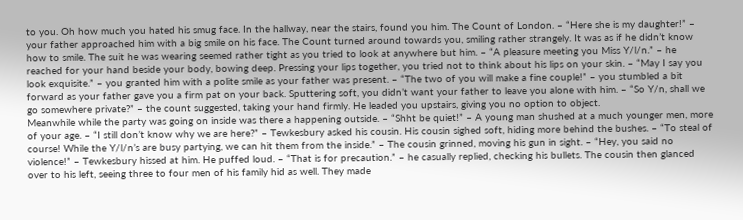to you. Oh how much you hated his smug face. In the hallway, near the stairs, found you him. The Count of London. – “Here she is my daughter!” – your father approached him with a big smile on his face. The Count turned around towards you, smiling rather strangely. It was as if he didn’t know how to smile. The suit he was wearing seemed rather tight as you tried to look at anywhere but him. – “A pleasure meeting you Miss Y/l/n.” – he reached for your hand beside your body, bowing deep. Pressing your lips together, you tried not to think about his lips on your skin. – “May I say you look exquisite.” – you granted him with a polite smile as your father was present. – “The two of you will make a fine couple!” – you stumbled a bit forward as your father gave you a firm pat on your back. Sputtering soft, you didn’t want your father to leave you alone with him. – “So Y/n, shall we go somewhere private?” – the count suggested, taking your hand firmly. He leaded you upstairs, giving you no option to object.
Meanwhile while the party was going on inside was there a happening outside. – “Shht be quiet!” – A young man shushed at a much younger men, more of your age. – “I still don’t know why we are here?” – Tewkesbury asked his cousin. His cousin sighed soft, hiding more behind the bushes. – “To steal of course! While the Y/l/n’s are busy partying, we can hit them from the inside.” – The cousin grinned, moving his gun in sight. – “Hey, you said no violence!” – Tewkesbury hissed at him. He puffed loud. – “That is for precaution.” – he casually replied, checking his bullets. The cousin then glanced over to his left, seeing three to four men of his family hid as well. They made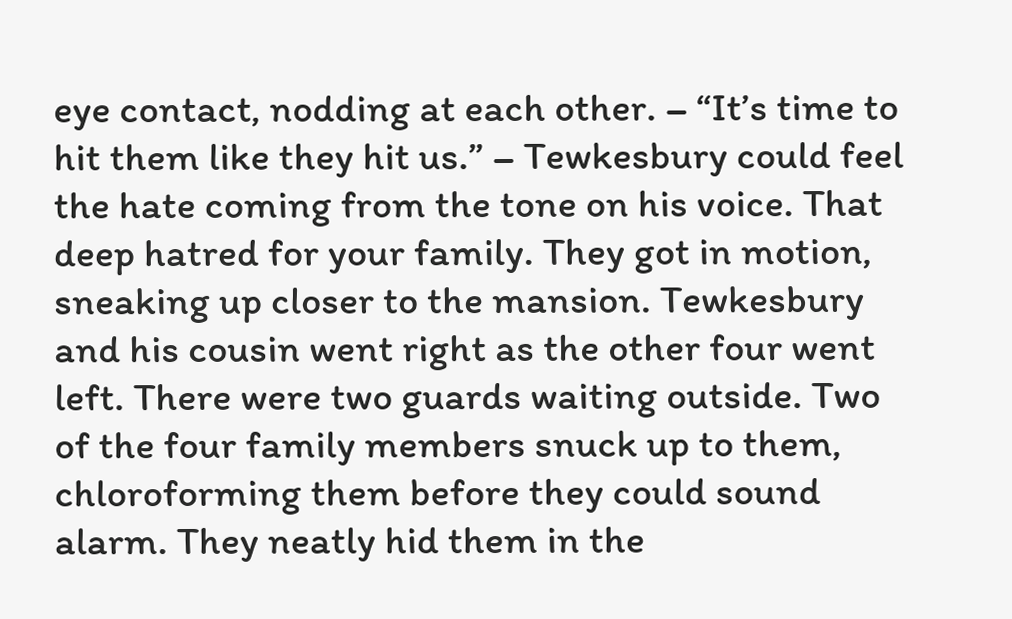eye contact, nodding at each other. – “It’s time to hit them like they hit us.” – Tewkesbury could feel the hate coming from the tone on his voice. That deep hatred for your family. They got in motion, sneaking up closer to the mansion. Tewkesbury and his cousin went right as the other four went left. There were two guards waiting outside. Two of the four family members snuck up to them, chloroforming them before they could sound alarm. They neatly hid them in the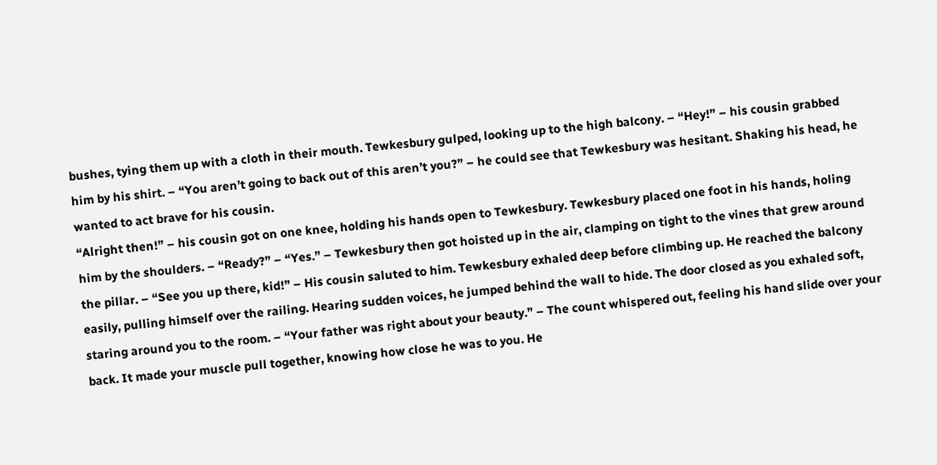bushes, tying them up with a cloth in their mouth. Tewkesbury gulped, looking up to the high balcony. – “Hey!” – his cousin grabbed him by his shirt. – “You aren’t going to back out of this aren’t you?” – he could see that Tewkesbury was hesitant. Shaking his head, he wanted to act brave for his cousin.
“Alright then!” – his cousin got on one knee, holding his hands open to Tewkesbury. Tewkesbury placed one foot in his hands, holing him by the shoulders. – “Ready?” – “Yes.” – Tewkesbury then got hoisted up in the air, clamping on tight to the vines that grew around the pillar. – “See you up there, kid!” – His cousin saluted to him. Tewkesbury exhaled deep before climbing up. He reached the balcony easily, pulling himself over the railing. Hearing sudden voices, he jumped behind the wall to hide. The door closed as you exhaled soft, staring around you to the room. – “Your father was right about your beauty.” – The count whispered out, feeling his hand slide over your back. It made your muscle pull together, knowing how close he was to you. He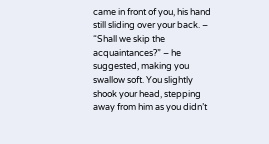came in front of you, his hand still sliding over your back. – “Shall we skip the acquaintances?” – he suggested, making you swallow soft. You slightly shook your head, stepping away from him as you didn’t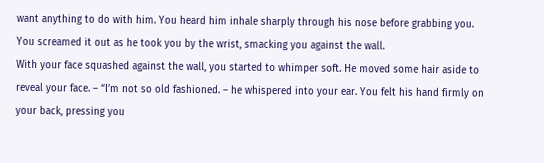want anything to do with him. You heard him inhale sharply through his nose before grabbing you. You screamed it out as he took you by the wrist, smacking you against the wall.
With your face squashed against the wall, you started to whimper soft. He moved some hair aside to reveal your face. – “I’m not so old fashioned. – he whispered into your ear. You felt his hand firmly on your back, pressing you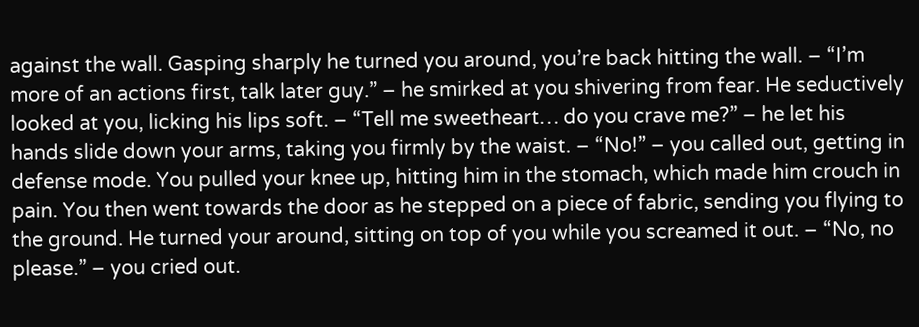against the wall. Gasping sharply he turned you around, you’re back hitting the wall. – “I’m more of an actions first, talk later guy.” – he smirked at you shivering from fear. He seductively looked at you, licking his lips soft. – “Tell me sweetheart… do you crave me?” – he let his hands slide down your arms, taking you firmly by the waist. – “No!” – you called out, getting in defense mode. You pulled your knee up, hitting him in the stomach, which made him crouch in pain. You then went towards the door as he stepped on a piece of fabric, sending you flying to the ground. He turned your around, sitting on top of you while you screamed it out. – “No, no please.” – you cried out.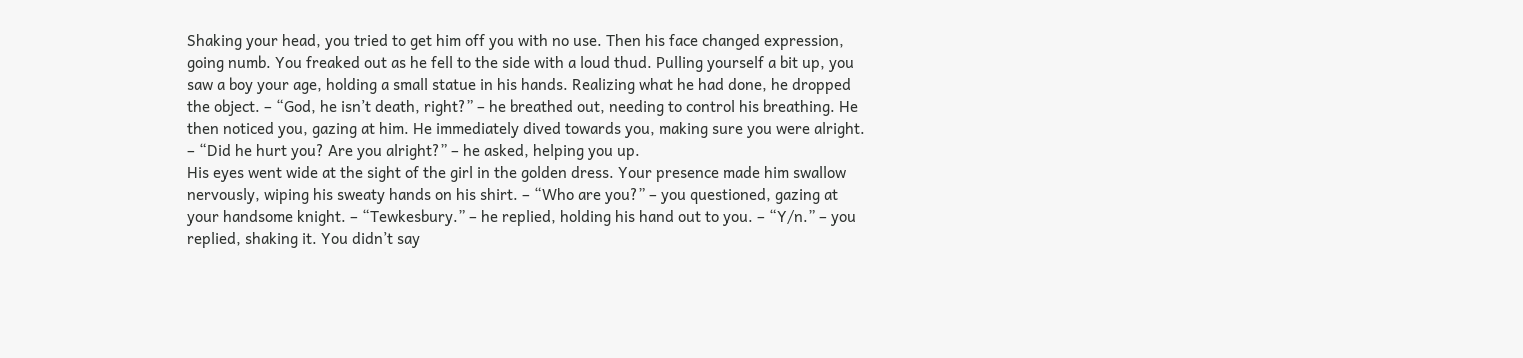Shaking your head, you tried to get him off you with no use. Then his face changed expression, going numb. You freaked out as he fell to the side with a loud thud. Pulling yourself a bit up, you saw a boy your age, holding a small statue in his hands. Realizing what he had done, he dropped the object. – “God, he isn’t death, right?” – he breathed out, needing to control his breathing. He then noticed you, gazing at him. He immediately dived towards you, making sure you were alright. – “Did he hurt you? Are you alright?” – he asked, helping you up.
His eyes went wide at the sight of the girl in the golden dress. Your presence made him swallow nervously, wiping his sweaty hands on his shirt. – “Who are you?” – you questioned, gazing at your handsome knight. – “Tewkesbury.” – he replied, holding his hand out to you. – “Y/n.” – you replied, shaking it. You didn’t say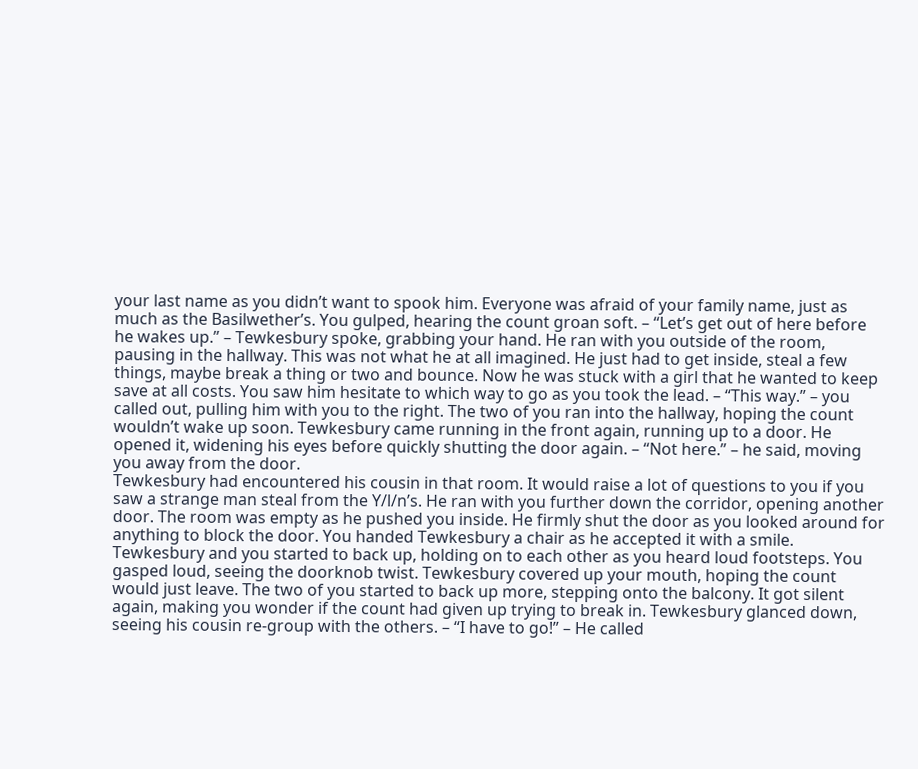your last name as you didn’t want to spook him. Everyone was afraid of your family name, just as much as the Basilwether’s. You gulped, hearing the count groan soft. – “Let’s get out of here before he wakes up.” – Tewkesbury spoke, grabbing your hand. He ran with you outside of the room, pausing in the hallway. This was not what he at all imagined. He just had to get inside, steal a few things, maybe break a thing or two and bounce. Now he was stuck with a girl that he wanted to keep save at all costs. You saw him hesitate to which way to go as you took the lead. – “This way.” – you called out, pulling him with you to the right. The two of you ran into the hallway, hoping the count wouldn’t wake up soon. Tewkesbury came running in the front again, running up to a door. He opened it, widening his eyes before quickly shutting the door again. – “Not here.” – he said, moving you away from the door.
Tewkesbury had encountered his cousin in that room. It would raise a lot of questions to you if you saw a strange man steal from the Y/l/n’s. He ran with you further down the corridor, opening another door. The room was empty as he pushed you inside. He firmly shut the door as you looked around for anything to block the door. You handed Tewkesbury a chair as he accepted it with a smile. Tewkesbury and you started to back up, holding on to each other as you heard loud footsteps. You gasped loud, seeing the doorknob twist. Tewkesbury covered up your mouth, hoping the count would just leave. The two of you started to back up more, stepping onto the balcony. It got silent again, making you wonder if the count had given up trying to break in. Tewkesbury glanced down, seeing his cousin re-group with the others. – “I have to go!” – He called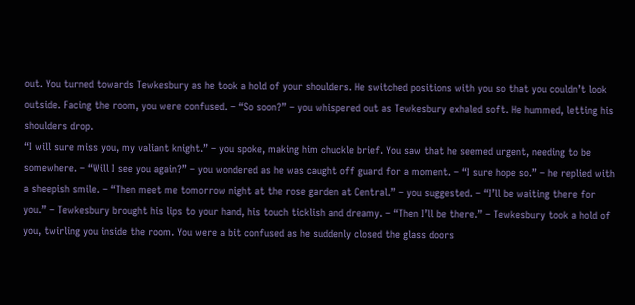out. You turned towards Tewkesbury as he took a hold of your shoulders. He switched positions with you so that you couldn’t look outside. Facing the room, you were confused. – “So soon?” – you whispered out as Tewkesbury exhaled soft. He hummed, letting his shoulders drop.
“I will sure miss you, my valiant knight.” – you spoke, making him chuckle brief. You saw that he seemed urgent, needing to be somewhere. – “Will I see you again?” – you wondered as he was caught off guard for a moment. – “I sure hope so.” – he replied with a sheepish smile. – “Then meet me tomorrow night at the rose garden at Central.” – you suggested. – “I’ll be waiting there for you.” – Tewkesbury brought his lips to your hand, his touch ticklish and dreamy. – “Then I’ll be there.” – Tewkesbury took a hold of you, twirling you inside the room. You were a bit confused as he suddenly closed the glass doors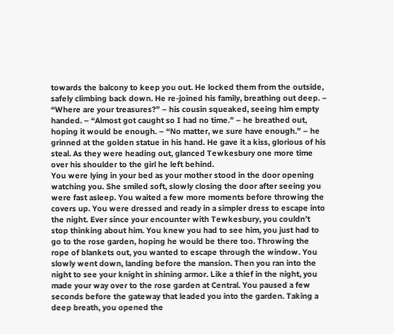towards the balcony to keep you out. He locked them from the outside, safely climbing back down. He re-joined his family, breathing out deep. – “Where are your treasures?” – his cousin squeaked, seeing him empty handed. – “Almost got caught so I had no time.” – he breathed out, hoping it would be enough. – “No matter, we sure have enough.” – he grinned at the golden statue in his hand. He gave it a kiss, glorious of his steal. As they were heading out, glanced Tewkesbury one more time over his shoulder to the girl he left behind.
You were lying in your bed as your mother stood in the door opening watching you. She smiled soft, slowly closing the door after seeing you were fast asleep. You waited a few more moments before throwing the covers up. You were dressed and ready in a simpler dress to escape into the night. Ever since your encounter with Tewkesbury, you couldn’t stop thinking about him. You knew you had to see him, you just had to go to the rose garden, hoping he would be there too. Throwing the rope of blankets out, you wanted to escape through the window. You slowly went down, landing before the mansion. Then you ran into the night to see your knight in shining armor. Like a thief in the night, you made your way over to the rose garden at Central. You paused a few seconds before the gateway that leaded you into the garden. Taking a deep breath, you opened the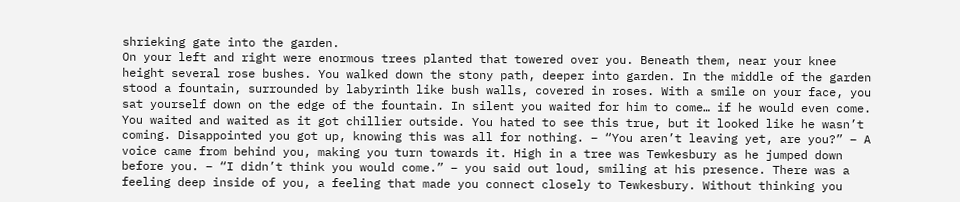shrieking gate into the garden.
On your left and right were enormous trees planted that towered over you. Beneath them, near your knee height several rose bushes. You walked down the stony path, deeper into garden. In the middle of the garden stood a fountain, surrounded by labyrinth like bush walls, covered in roses. With a smile on your face, you sat yourself down on the edge of the fountain. In silent you waited for him to come… if he would even come. You waited and waited as it got chillier outside. You hated to see this true, but it looked like he wasn’t coming. Disappointed you got up, knowing this was all for nothing. – “You aren’t leaving yet, are you?” – A voice came from behind you, making you turn towards it. High in a tree was Tewkesbury as he jumped down before you. – “I didn’t think you would come.” – you said out loud, smiling at his presence. There was a feeling deep inside of you, a feeling that made you connect closely to Tewkesbury. Without thinking you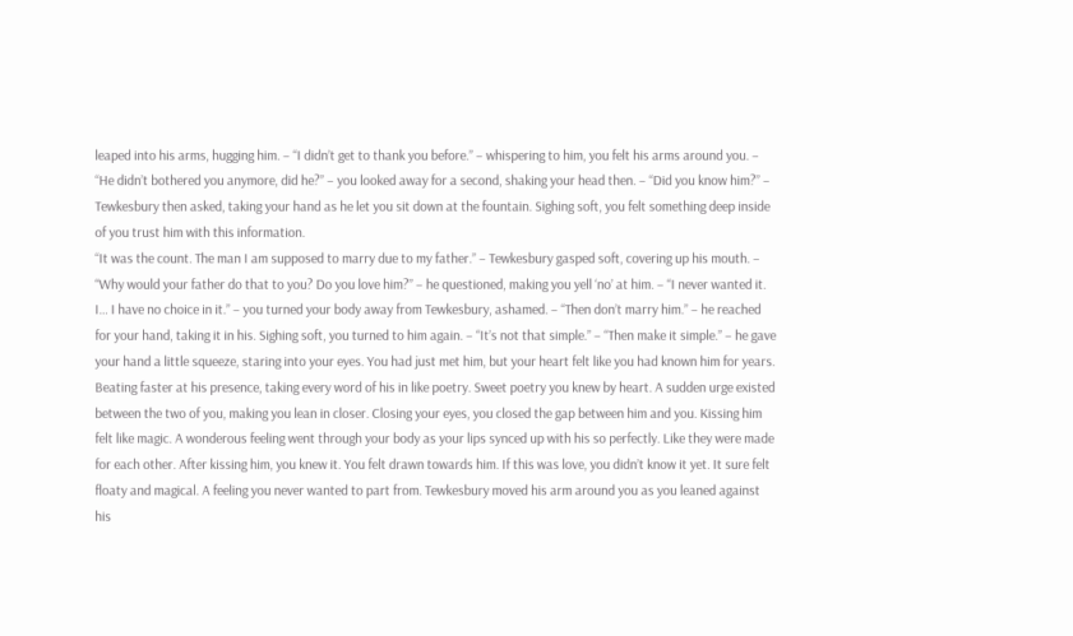leaped into his arms, hugging him. – “I didn’t get to thank you before.” – whispering to him, you felt his arms around you. – “He didn’t bothered you anymore, did he?” – you looked away for a second, shaking your head then. – “Did you know him?” – Tewkesbury then asked, taking your hand as he let you sit down at the fountain. Sighing soft, you felt something deep inside of you trust him with this information.
“It was the count. The man I am supposed to marry due to my father.” – Tewkesbury gasped soft, covering up his mouth. – “Why would your father do that to you? Do you love him?” – he questioned, making you yell ‘no’ at him. – “I never wanted it. I… I have no choice in it.” – you turned your body away from Tewkesbury, ashamed. – “Then don’t marry him.” – he reached for your hand, taking it in his. Sighing soft, you turned to him again. – “It’s not that simple.” – “Then make it simple.” – he gave your hand a little squeeze, staring into your eyes. You had just met him, but your heart felt like you had known him for years. Beating faster at his presence, taking every word of his in like poetry. Sweet poetry you knew by heart. A sudden urge existed between the two of you, making you lean in closer. Closing your eyes, you closed the gap between him and you. Kissing him felt like magic. A wonderous feeling went through your body as your lips synced up with his so perfectly. Like they were made for each other. After kissing him, you knew it. You felt drawn towards him. If this was love, you didn’t know it yet. It sure felt floaty and magical. A feeling you never wanted to part from. Tewkesbury moved his arm around you as you leaned against his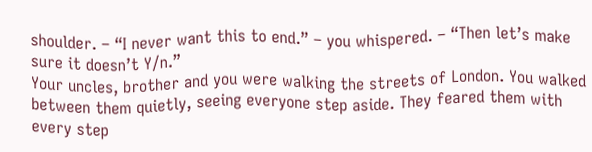shoulder. – “I never want this to end.” – you whispered. – “Then let’s make sure it doesn’t Y/n.”
Your uncles, brother and you were walking the streets of London. You walked between them quietly, seeing everyone step aside. They feared them with every step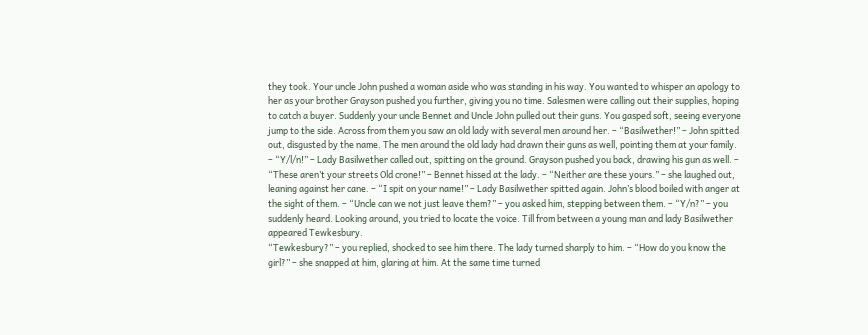they took. Your uncle John pushed a woman aside who was standing in his way. You wanted to whisper an apology to her as your brother Grayson pushed you further, giving you no time. Salesmen were calling out their supplies, hoping to catch a buyer. Suddenly your uncle Bennet and Uncle John pulled out their guns. You gasped soft, seeing everyone jump to the side. Across from them you saw an old lady with several men around her. – “Basilwether!” – John spitted out, disgusted by the name. The men around the old lady had drawn their guns as well, pointing them at your family. – “Y/l/n!” – Lady Basilwether called out, spitting on the ground. Grayson pushed you back, drawing his gun as well. – “These aren’t your streets Old crone!” – Bennet hissed at the lady. – “Neither are these yours.” – she laughed out, leaning against her cane. – “I spit on your name!” – Lady Basilwether spitted again. John’s blood boiled with anger at the sight of them. – “Uncle can we not just leave them?” – you asked him, stepping between them. – “Y/n?” – you suddenly heard. Looking around, you tried to locate the voice. Till from between a young man and lady Basilwether appeared Tewkesbury.
“Tewkesbury?” – you replied, shocked to see him there. The lady turned sharply to him. – “How do you know the girl?” – she snapped at him, glaring at him. At the same time turned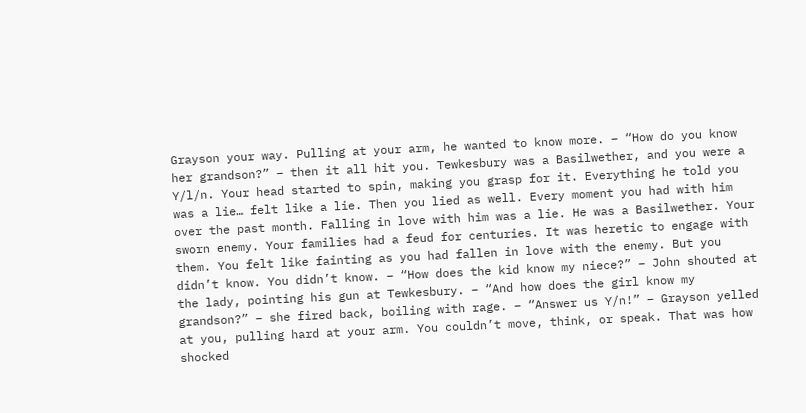Grayson your way. Pulling at your arm, he wanted to know more. – “How do you know her grandson?” – then it all hit you. Tewkesbury was a Basilwether, and you were a Y/l/n. Your head started to spin, making you grasp for it. Everything he told you was a lie… felt like a lie. Then you lied as well. Every moment you had with him over the past month. Falling in love with him was a lie. He was a Basilwether. Your sworn enemy. Your families had a feud for centuries. It was heretic to engage with them. You felt like fainting as you had fallen in love with the enemy. But you didn’t know. You didn’t know. – “How does the kid know my niece?” – John shouted at the lady, pointing his gun at Tewkesbury. – “And how does the girl know my grandson?” – she fired back, boiling with rage. – “Answer us Y/n!” – Grayson yelled at you, pulling hard at your arm. You couldn’t move, think, or speak. That was how shocked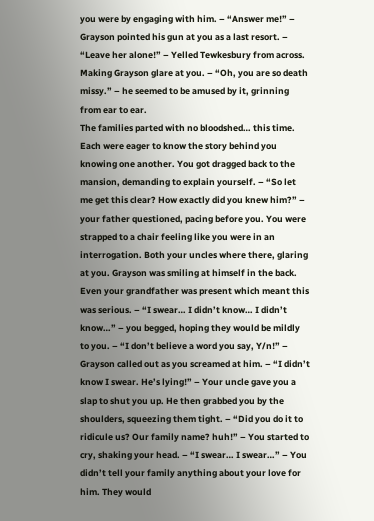you were by engaging with him. – “Answer me!” – Grayson pointed his gun at you as a last resort. – “Leave her alone!” – Yelled Tewkesbury from across. Making Grayson glare at you. – “Oh, you are so death missy.” – he seemed to be amused by it, grinning from ear to ear.
The families parted with no bloodshed… this time. Each were eager to know the story behind you knowing one another. You got dragged back to the mansion, demanding to explain yourself. – “So let me get this clear? How exactly did you knew him?” – your father questioned, pacing before you. You were strapped to a chair feeling like you were in an interrogation. Both your uncles where there, glaring at you. Grayson was smiling at himself in the back. Even your grandfather was present which meant this was serious. – “I swear… I didn’t know… I didn’t know…” – you begged, hoping they would be mildly to you. – “I don’t believe a word you say, Y/n!” – Grayson called out as you screamed at him. – “I didn’t know I swear. He’s lying!” – Your uncle gave you a slap to shut you up. He then grabbed you by the shoulders, squeezing them tight. – “Did you do it to ridicule us? Our family name? huh!” – You started to cry, shaking your head. – “I swear… I swear…” – You didn’t tell your family anything about your love for him. They would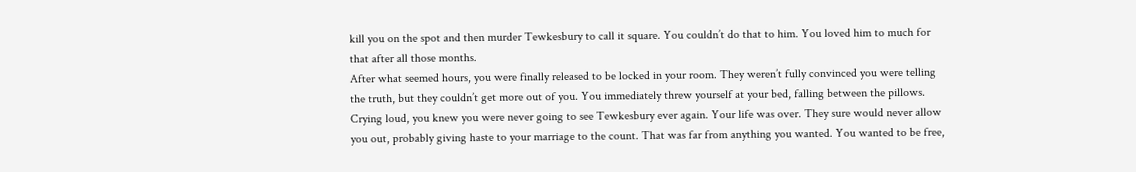kill you on the spot and then murder Tewkesbury to call it square. You couldn’t do that to him. You loved him to much for that after all those months.
After what seemed hours, you were finally released to be locked in your room. They weren’t fully convinced you were telling the truth, but they couldn’t get more out of you. You immediately threw yourself at your bed, falling between the pillows. Crying loud, you knew you were never going to see Tewkesbury ever again. Your life was over. They sure would never allow you out, probably giving haste to your marriage to the count. That was far from anything you wanted. You wanted to be free,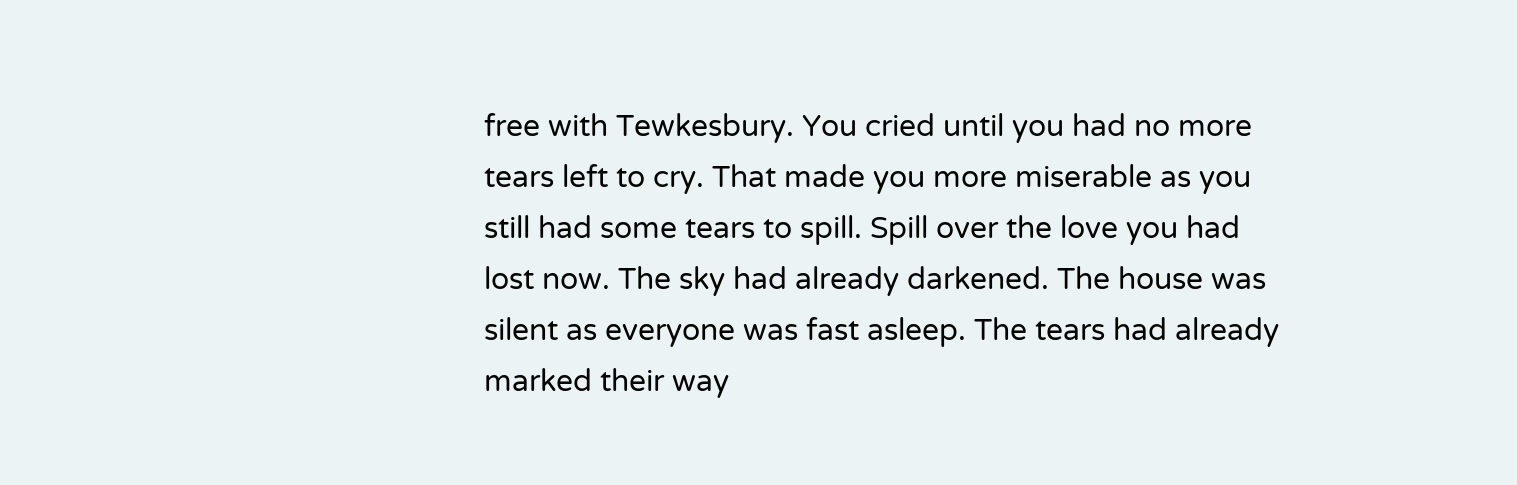free with Tewkesbury. You cried until you had no more tears left to cry. That made you more miserable as you still had some tears to spill. Spill over the love you had lost now. The sky had already darkened. The house was silent as everyone was fast asleep. The tears had already marked their way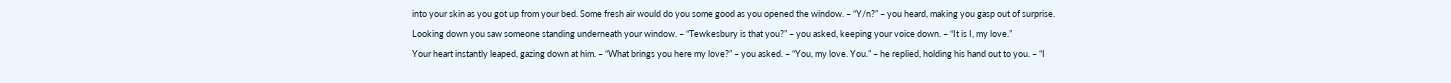into your skin as you got up from your bed. Some fresh air would do you some good as you opened the window. – “Y/n?” – you heard, making you gasp out of surprise. Looking down you saw someone standing underneath your window. – “Tewkesbury is that you?” – you asked, keeping your voice down. – “It is I, my love.”
Your heart instantly leaped, gazing down at him. – “What brings you here my love?” – you asked. – “You, my love. You.” – he replied, holding his hand out to you. – “I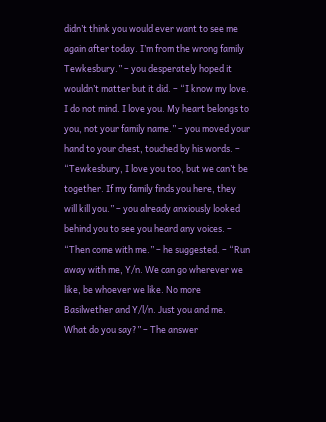didn’t think you would ever want to see me again after today. I’m from the wrong family Tewkesbury.” – you desperately hoped it wouldn’t matter but it did. – “I know my love. I do not mind. I love you. My heart belongs to you, not your family name.” – you moved your hand to your chest, touched by his words. – “Tewkesbury, I love you too, but we can’t be together. If my family finds you here, they will kill you.” – you already anxiously looked behind you to see you heard any voices. – “Then come with me.” – he suggested. – “Run away with me, Y/n. We can go wherever we like, be whoever we like. No more Basilwether and Y/l/n. Just you and me. What do you say?” – The answer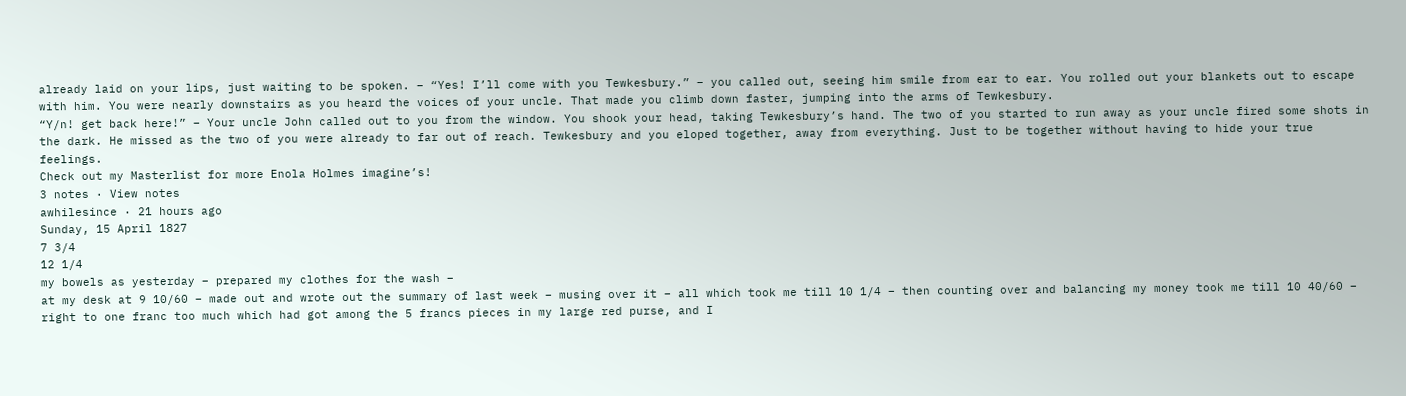already laid on your lips, just waiting to be spoken. – “Yes! I’ll come with you Tewkesbury.” – you called out, seeing him smile from ear to ear. You rolled out your blankets out to escape with him. You were nearly downstairs as you heard the voices of your uncle. That made you climb down faster, jumping into the arms of Tewkesbury.
“Y/n! get back here!” – Your uncle John called out to you from the window. You shook your head, taking Tewkesbury’s hand. The two of you started to run away as your uncle fired some shots in the dark. He missed as the two of you were already to far out of reach. Tewkesbury and you eloped together, away from everything. Just to be together without having to hide your true feelings.
Check out my Masterlist for more Enola Holmes imagine’s!
3 notes · View notes
awhilesince · 21 hours ago
Sunday, 15 April 1827
7 3/4
12 1/4
my bowels as yesterday – prepared my clothes for the wash –
at my desk at 9 10/60 – made out and wrote out the summary of last week – musing over it – all which took me till 10 1/4 – then counting over and balancing my money took me till 10 40/60 – right to one franc too much which had got among the 5 francs pieces in my large red purse, and I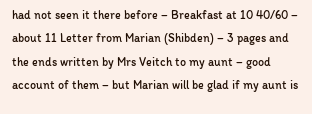had not seen it there before – Breakfast at 10 40/60 –
about 11 Letter from Marian (Shibden) – 3 pages and the ends written by Mrs Veitch to my aunt – good account of them – but Marian will be glad if my aunt is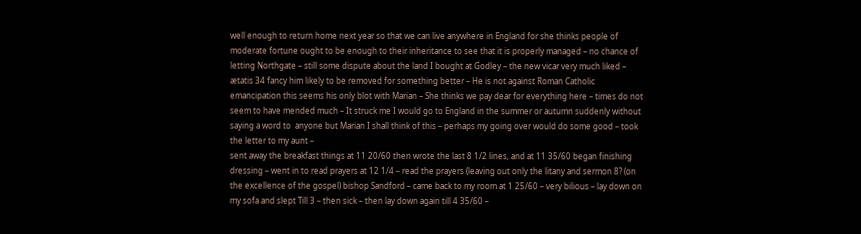well enough to return home next year so that we can live anywhere in England for she thinks people of moderate fortune ought to be enough to their inheritance to see that it is properly managed – no chance of letting Northgate – still some dispute about the land I bought at Godley – the new vicar very much liked – ætatis 34 fancy him likely to be removed for something better – He is not against Roman Catholic emancipation this seems his only blot with Marian – She thinks we pay dear for everything here – times do not seem to have mended much – It struck me I would go to England in the summer or autumn suddenly without saying a word to  anyone but Marian I shall think of this – perhaps my going over would do some good – took the letter to my aunt –
sent away the breakfast things at 11 20/60 then wrote the last 8 1/2 lines, and at 11 35/60 began finishing dressing – went in to read prayers at 12 1/4 – read the prayers (leaving out only the litany and sermon 8? (on the excellence of the gospel) bishop Sandford – came back to my room at 1 25/60 – very bilious – lay down on my sofa and slept Till 3 – then sick – then lay down again till 4 35/60 –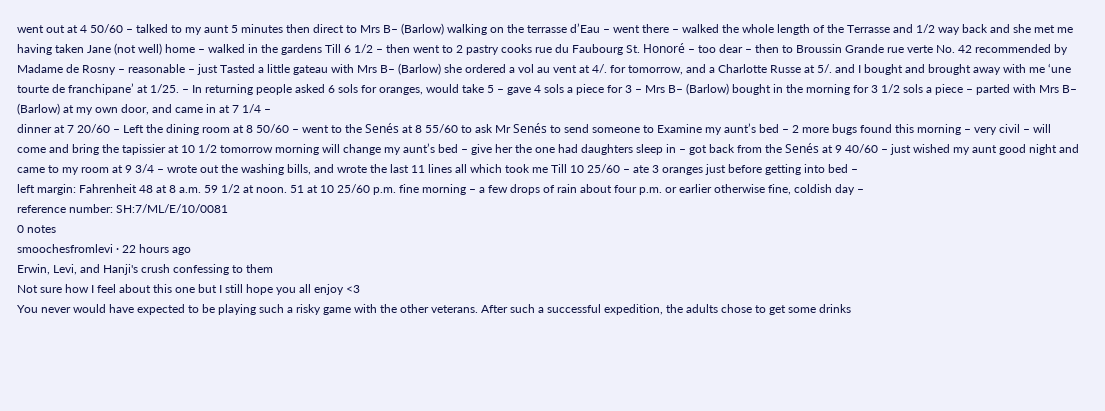went out at 4 50/60 – talked to my aunt 5 minutes then direct to Mrs B– (Barlow) walking on the terrasse d’Eau – went there – walked the whole length of the Terrasse and 1/2 way back and she met me having taken Jane (not well) home – walked in the gardens Till 6 1/2 – then went to 2 pastry cooks rue du Faubourg St. Honoré – too dear – then to Broussin Grande rue verte No. 42 recommended by Madame de Rosny – reasonable – just Tasted a little gateau with Mrs B– (Barlow) she ordered a vol au vent at 4/. for tomorrow, and a Charlotte Russe at 5/. and I bought and brought away with me ‘une tourte de franchipane’ at 1/25. – In returning people asked 6 sols for oranges, would take 5 – gave 4 sols a piece for 3 – Mrs B– (Barlow) bought in the morning for 3 1/2 sols a piece – parted with Mrs B– (Barlow) at my own door, and came in at 7 1/4 –
dinner at 7 20/60 – Left the dining room at 8 50/60 – went to the Senés at 8 55/60 to ask Mr Senés to send someone to Examine my aunt’s bed – 2 more bugs found this morning – very civil – will come and bring the tapissier at 10 1/2 tomorrow morning will change my aunt’s bed – give her the one had daughters sleep in – got back from the Senés at 9 40/60 – just wished my aunt good night and came to my room at 9 3/4 – wrote out the washing bills, and wrote the last 11 lines all which took me Till 10 25/60 – ate 3 oranges just before getting into bed –
left margin: Fahrenheit 48 at 8 a.m. 59 1/2 at noon. 51 at 10 25/60 p.m. fine morning – a few drops of rain about four p.m. or earlier otherwise fine, coldish day –
reference number: SH:7/ML/E/10/0081
0 notes
smoochesfromlevi · 22 hours ago
Erwin, Levi, and Hanji's crush confessing to them
Not sure how I feel about this one but I still hope you all enjoy <3
You never would have expected to be playing such a risky game with the other veterans. After such a successful expedition, the adults chose to get some drinks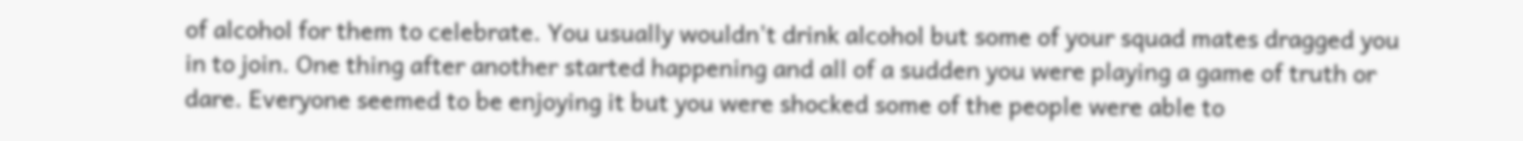of alcohol for them to celebrate. You usually wouldn't drink alcohol but some of your squad mates dragged you in to join. One thing after another started happening and all of a sudden you were playing a game of truth or dare. Everyone seemed to be enjoying it but you were shocked some of the people were able to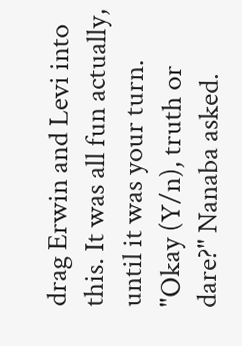drag Erwin and Levi into this. It was all fun actually, until it was your turn. "Okay (Y/n), truth or dare?" Nanaba asked.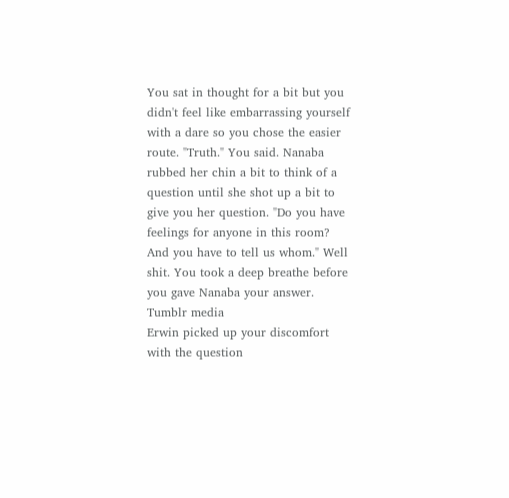You sat in thought for a bit but you didn't feel like embarrassing yourself with a dare so you chose the easier route. "Truth." You said. Nanaba rubbed her chin a bit to think of a question until she shot up a bit to give you her question. "Do you have feelings for anyone in this room? And you have to tell us whom." Well shit. You took a deep breathe before you gave Nanaba your answer.
Tumblr media
Erwin picked up your discomfort with the question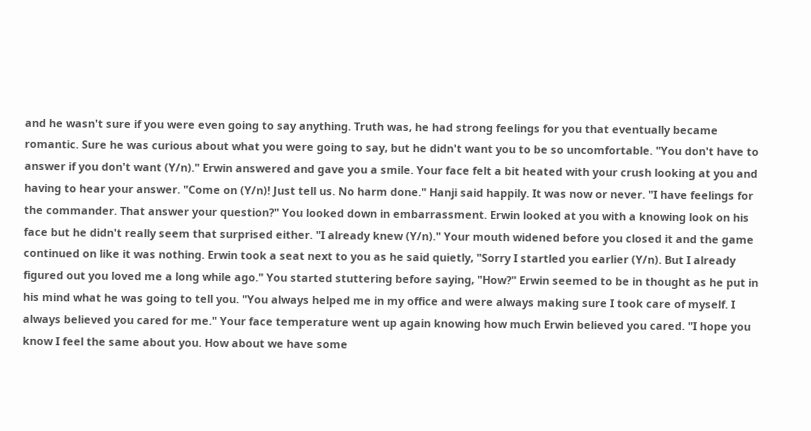and he wasn't sure if you were even going to say anything. Truth was, he had strong feelings for you that eventually became romantic. Sure he was curious about what you were going to say, but he didn't want you to be so uncomfortable. "You don't have to answer if you don't want (Y/n)." Erwin answered and gave you a smile. Your face felt a bit heated with your crush looking at you and having to hear your answer. "Come on (Y/n)! Just tell us. No harm done." Hanji said happily. It was now or never. "I have feelings for the commander. That answer your question?" You looked down in embarrassment. Erwin looked at you with a knowing look on his face but he didn't really seem that surprised either. "I already knew (Y/n)." Your mouth widened before you closed it and the game continued on like it was nothing. Erwin took a seat next to you as he said quietly, "Sorry I startled you earlier (Y/n). But I already figured out you loved me a long while ago." You started stuttering before saying, "How?" Erwin seemed to be in thought as he put in his mind what he was going to tell you. "You always helped me in my office and were always making sure I took care of myself. I always believed you cared for me." Your face temperature went up again knowing how much Erwin believed you cared. "I hope you know I feel the same about you. How about we have some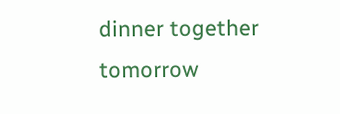dinner together tomorrow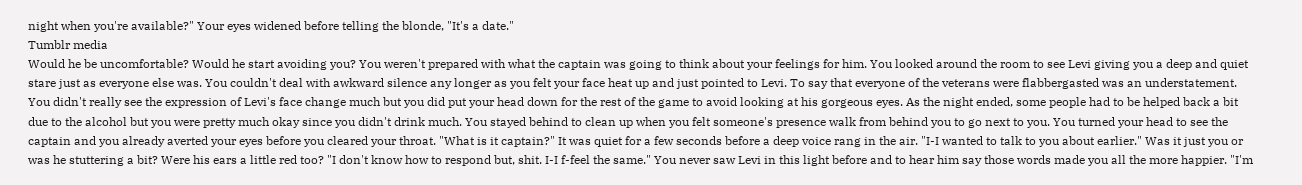night when you're available?" Your eyes widened before telling the blonde, "It's a date."
Tumblr media
Would he be uncomfortable? Would he start avoiding you? You weren't prepared with what the captain was going to think about your feelings for him. You looked around the room to see Levi giving you a deep and quiet stare just as everyone else was. You couldn't deal with awkward silence any longer as you felt your face heat up and just pointed to Levi. To say that everyone of the veterans were flabbergasted was an understatement. You didn't really see the expression of Levi's face change much but you did put your head down for the rest of the game to avoid looking at his gorgeous eyes. As the night ended, some people had to be helped back a bit due to the alcohol but you were pretty much okay since you didn't drink much. You stayed behind to clean up when you felt someone's presence walk from behind you to go next to you. You turned your head to see the captain and you already averted your eyes before you cleared your throat. "What is it captain?" It was quiet for a few seconds before a deep voice rang in the air. "I-I wanted to talk to you about earlier." Was it just you or was he stuttering a bit? Were his ears a little red too? "I don't know how to respond but, shit. I-I f-feel the same." You never saw Levi in this light before and to hear him say those words made you all the more happier. "I'm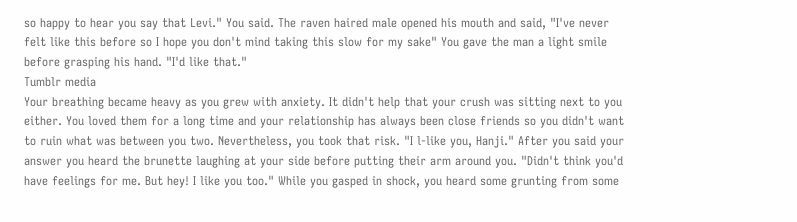so happy to hear you say that Levi." You said. The raven haired male opened his mouth and said, "I've never felt like this before so I hope you don't mind taking this slow for my sake" You gave the man a light smile before grasping his hand. "I'd like that."
Tumblr media
Your breathing became heavy as you grew with anxiety. It didn't help that your crush was sitting next to you either. You loved them for a long time and your relationship has always been close friends so you didn't want to ruin what was between you two. Nevertheless, you took that risk. "I l-like you, Hanji." After you said your answer you heard the brunette laughing at your side before putting their arm around you. "Didn't think you'd have feelings for me. But hey! I like you too." While you gasped in shock, you heard some grunting from some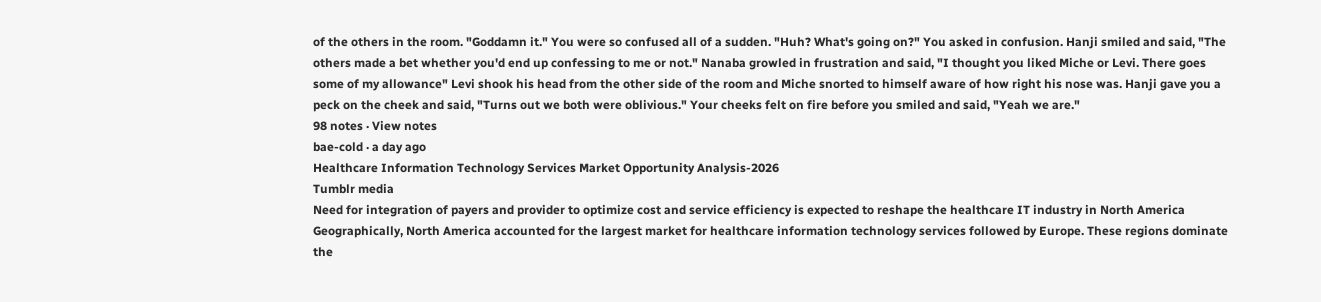of the others in the room. "Goddamn it." You were so confused all of a sudden. "Huh? What's going on?" You asked in confusion. Hanji smiled and said, "The others made a bet whether you'd end up confessing to me or not." Nanaba growled in frustration and said, "I thought you liked Miche or Levi. There goes some of my allowance" Levi shook his head from the other side of the room and Miche snorted to himself aware of how right his nose was. Hanji gave you a peck on the cheek and said, "Turns out we both were oblivious." Your cheeks felt on fire before you smiled and said, "Yeah we are."
98 notes · View notes
bae-cold · a day ago
Healthcare Information Technology Services Market Opportunity Analysis-2026
Tumblr media
Need for integration of payers and provider to optimize cost and service efficiency is expected to reshape the healthcare IT industry in North America
Geographically, North America accounted for the largest market for healthcare information technology services followed by Europe. These regions dominate the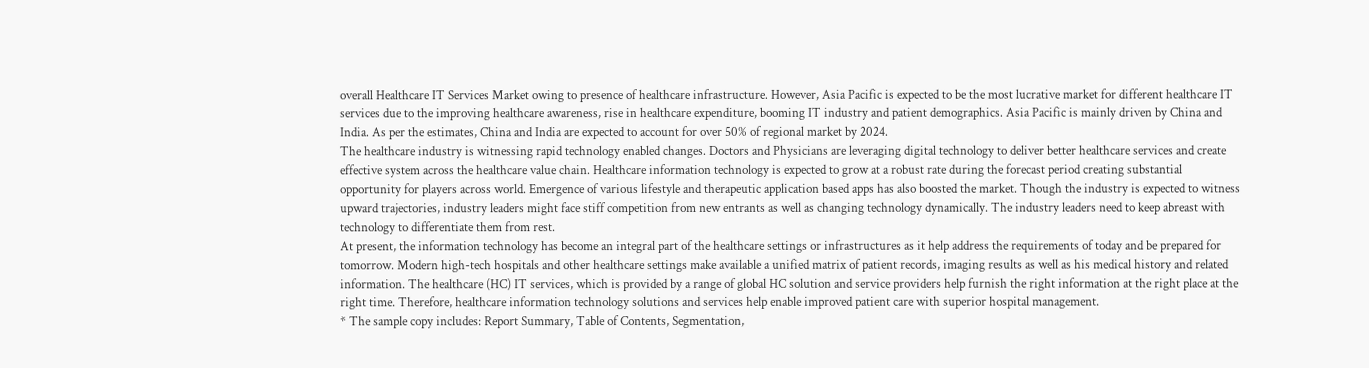overall Healthcare IT Services Market owing to presence of healthcare infrastructure. However, Asia Pacific is expected to be the most lucrative market for different healthcare IT services due to the improving healthcare awareness, rise in healthcare expenditure, booming IT industry and patient demographics. Asia Pacific is mainly driven by China and India. As per the estimates, China and India are expected to account for over 50% of regional market by 2024.
The healthcare industry is witnessing rapid technology enabled changes. Doctors and Physicians are leveraging digital technology to deliver better healthcare services and create effective system across the healthcare value chain. Healthcare information technology is expected to grow at a robust rate during the forecast period creating substantial opportunity for players across world. Emergence of various lifestyle and therapeutic application based apps has also boosted the market. Though the industry is expected to witness upward trajectories, industry leaders might face stiff competition from new entrants as well as changing technology dynamically. The industry leaders need to keep abreast with technology to differentiate them from rest.
At present, the information technology has become an integral part of the healthcare settings or infrastructures as it help address the requirements of today and be prepared for tomorrow. Modern high-tech hospitals and other healthcare settings make available a unified matrix of patient records, imaging results as well as his medical history and related information. The healthcare (HC) IT services, which is provided by a range of global HC solution and service providers help furnish the right information at the right place at the right time. Therefore, healthcare information technology solutions and services help enable improved patient care with superior hospital management.
* The sample copy includes: Report Summary, Table of Contents, Segmentation,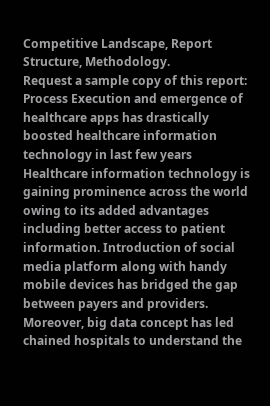Competitive Landscape, Report Structure, Methodology.
Request a sample copy of this report:
Process Execution and emergence of healthcare apps has drastically boosted healthcare information technology in last few years
Healthcare information technology is gaining prominence across the world owing to its added advantages including better access to patient information. Introduction of social media platform along with handy mobile devices has bridged the gap between payers and providers. Moreover, big data concept has led chained hospitals to understand the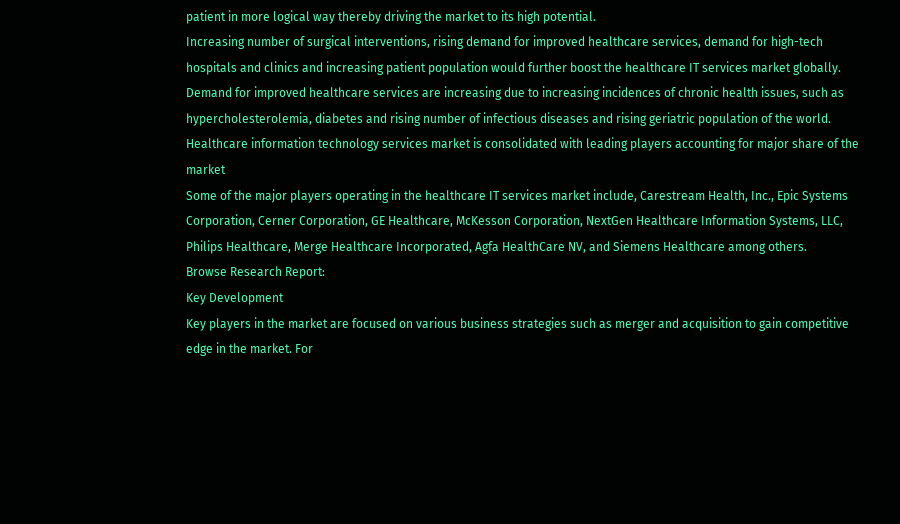patient in more logical way thereby driving the market to its high potential.
Increasing number of surgical interventions, rising demand for improved healthcare services, demand for high-tech hospitals and clinics and increasing patient population would further boost the healthcare IT services market globally. Demand for improved healthcare services are increasing due to increasing incidences of chronic health issues, such as hypercholesterolemia, diabetes and rising number of infectious diseases and rising geriatric population of the world.
Healthcare information technology services market is consolidated with leading players accounting for major share of the market
Some of the major players operating in the healthcare IT services market include, Carestream Health, Inc., Epic Systems Corporation, Cerner Corporation, GE Healthcare, McKesson Corporation, NextGen Healthcare Information Systems, LLC, Philips Healthcare, Merge Healthcare Incorporated, Agfa HealthCare NV, and Siemens Healthcare among others.
Browse Research Report:
Key Development
Key players in the market are focused on various business strategies such as merger and acquisition to gain competitive edge in the market. For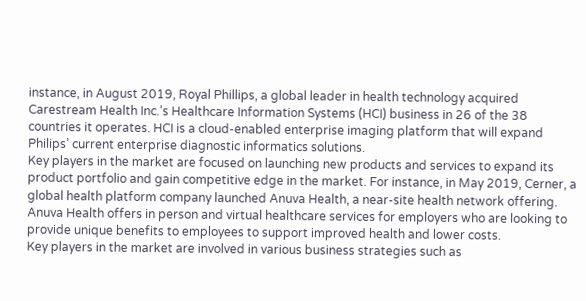instance, in August 2019, Royal Phillips, a global leader in health technology acquired Carestream Health Inc.’s Healthcare Information Systems (HCI) business in 26 of the 38 countries it operates. HCI is a cloud-enabled enterprise imaging platform that will expand Philips’ current enterprise diagnostic informatics solutions.
Key players in the market are focused on launching new products and services to expand its product portfolio and gain competitive edge in the market. For instance, in May 2019, Cerner, a global health platform company launched Anuva Health, a near-site health network offering. Anuva Health offers in person and virtual healthcare services for employers who are looking to provide unique benefits to employees to support improved health and lower costs.
Key players in the market are involved in various business strategies such as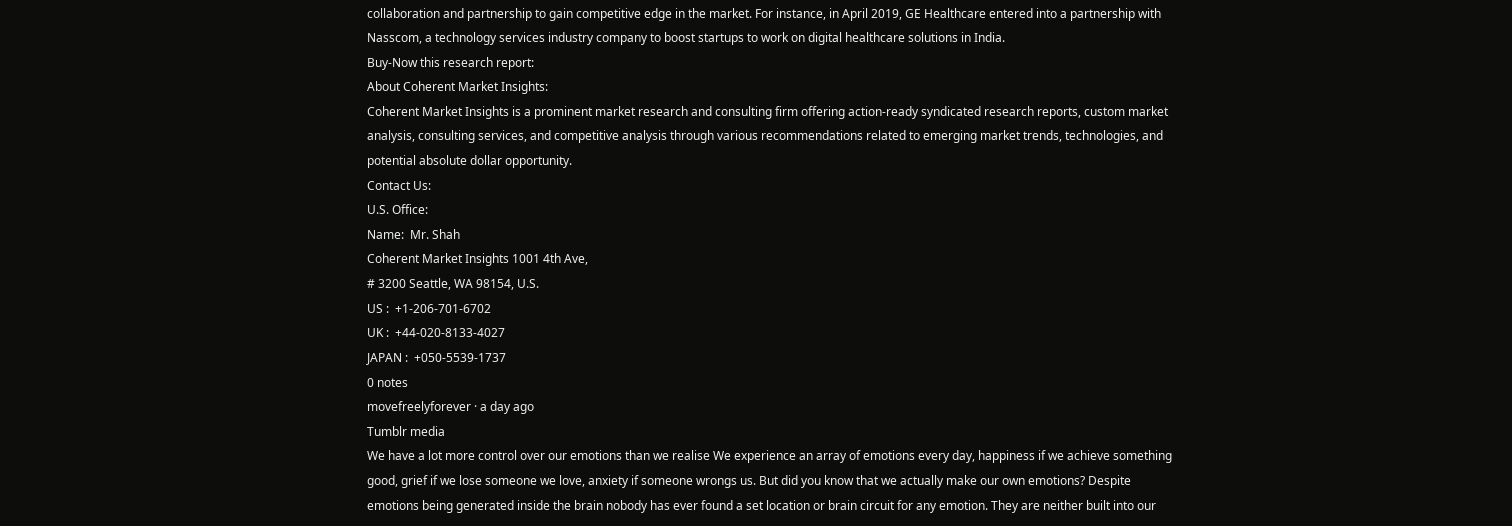collaboration and partnership to gain competitive edge in the market. For instance, in April 2019, GE Healthcare entered into a partnership with Nasscom, a technology services industry company to boost startups to work on digital healthcare solutions in India.
Buy-Now this research report:
About Coherent Market Insights:
Coherent Market Insights is a prominent market research and consulting firm offering action-ready syndicated research reports, custom market analysis, consulting services, and competitive analysis through various recommendations related to emerging market trends, technologies, and potential absolute dollar opportunity.
Contact Us:
U.S. Office:
Name:  Mr. Shah
Coherent Market Insights 1001 4th Ave,
# 3200 Seattle, WA 98154, U.S.
US :  +1-206-701-6702
UK :  +44-020-8133-4027
JAPAN :  +050-5539-1737
0 notes
movefreelyforever · a day ago
Tumblr media
We have a lot more control over our emotions than we realise We experience an array of emotions every day, happiness if we achieve something good, grief if we lose someone we love, anxiety if someone wrongs us. But did you know that we actually make our own emotions? Despite emotions being generated inside the brain nobody has ever found a set location or brain circuit for any emotion. They are neither built into our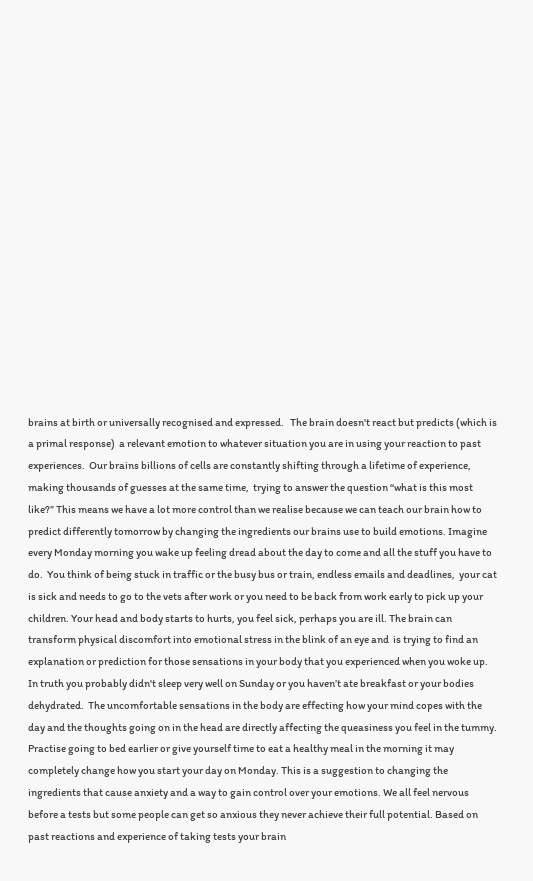brains at birth or universally recognised and expressed.   The brain doesn't react but predicts (which is a primal response)  a relevant emotion to whatever situation you are in using your reaction to past experiences.  Our brains billions of cells are constantly shifting through a lifetime of experience, making thousands of guesses at the same time,  trying to answer the question “what is this most like?” This means we have a lot more control than we realise because we can teach our brain how to predict differently tomorrow by changing the ingredients our brains use to build emotions. Imagine every Monday morning you wake up feeling dread about the day to come and all the stuff you have to do.  You think of being stuck in traffic or the busy bus or train, endless emails and deadlines,  your cat is sick and needs to go to the vets after work or you need to be back from work early to pick up your children. Your head and body starts to hurts, you feel sick, perhaps you are ill. The brain can transform physical discomfort into emotional stress in the blink of an eye and  is trying to find an explanation or prediction for those sensations in your body that you experienced when you woke up.  In truth you probably didn't sleep very well on Sunday or you haven’t ate breakfast or your bodies dehydrated.  The uncomfortable sensations in the body are effecting how your mind copes with the day and the thoughts going on in the head are directly affecting the queasiness you feel in the tummy. Practise going to bed earlier or give yourself time to eat a healthy meal in the morning it may  completely change how you start your day on Monday. This is a suggestion to changing the ingredients that cause anxiety and a way to gain control over your emotions. We all feel nervous before a tests but some people can get so anxious they never achieve their full potential. Based on past reactions and experience of taking tests your brain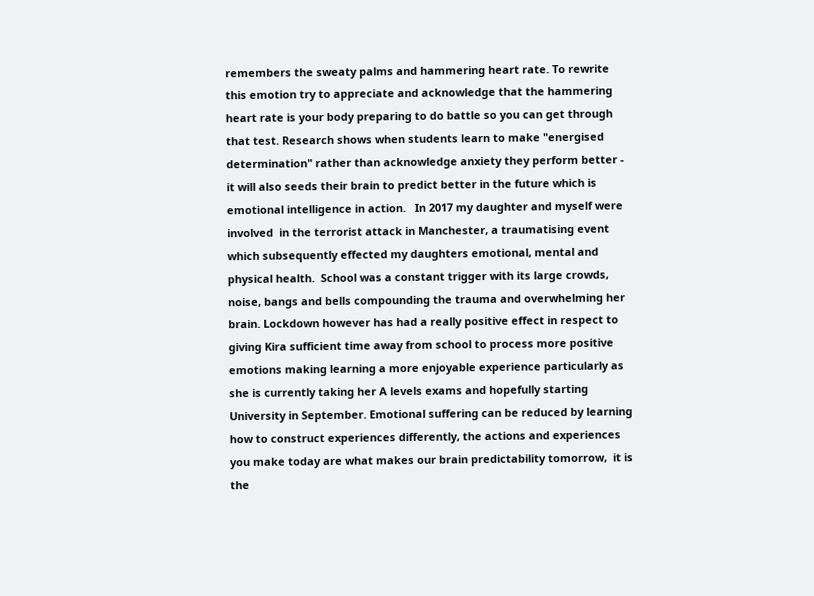remembers the sweaty palms and hammering heart rate. To rewrite this emotion try to appreciate and acknowledge that the hammering heart rate is your body preparing to do battle so you can get through that test. Research shows when students learn to make "energised determination" rather than acknowledge anxiety they perform better - it will also seeds their brain to predict better in the future which is emotional intelligence in action.   In 2017 my daughter and myself were involved  in the terrorist attack in Manchester, a traumatising event which subsequently effected my daughters emotional, mental and physical health.  School was a constant trigger with its large crowds, noise, bangs and bells compounding the trauma and overwhelming her brain. Lockdown however has had a really positive effect in respect to giving Kira sufficient time away from school to process more positive emotions making learning a more enjoyable experience particularly as she is currently taking her A levels exams and hopefully starting University in September. Emotional suffering can be reduced by learning how to construct experiences differently, the actions and experiences you make today are what makes our brain predictability tomorrow,  it is the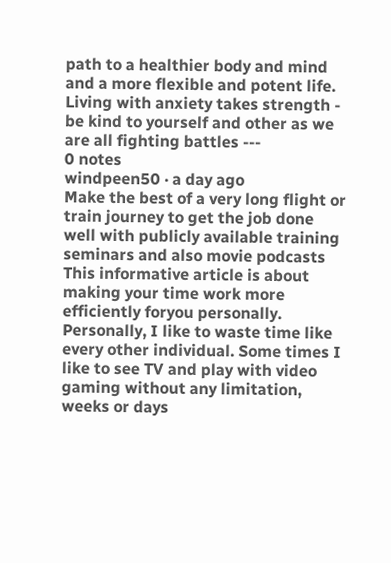path to a healthier body and mind and a more flexible and potent life.   Living with anxiety takes strength - be kind to yourself and other as we are all fighting battles ---
0 notes
windpeen50 · a day ago
Make the best of a very long flight or train journey to get the job done well with publicly available training seminars and also movie podcasts
This informative article is about making your time work more efficiently foryou personally. Personally, I like to waste time like every other individual. Some times I like to see TV and play with video gaming without any limitation, weeks or days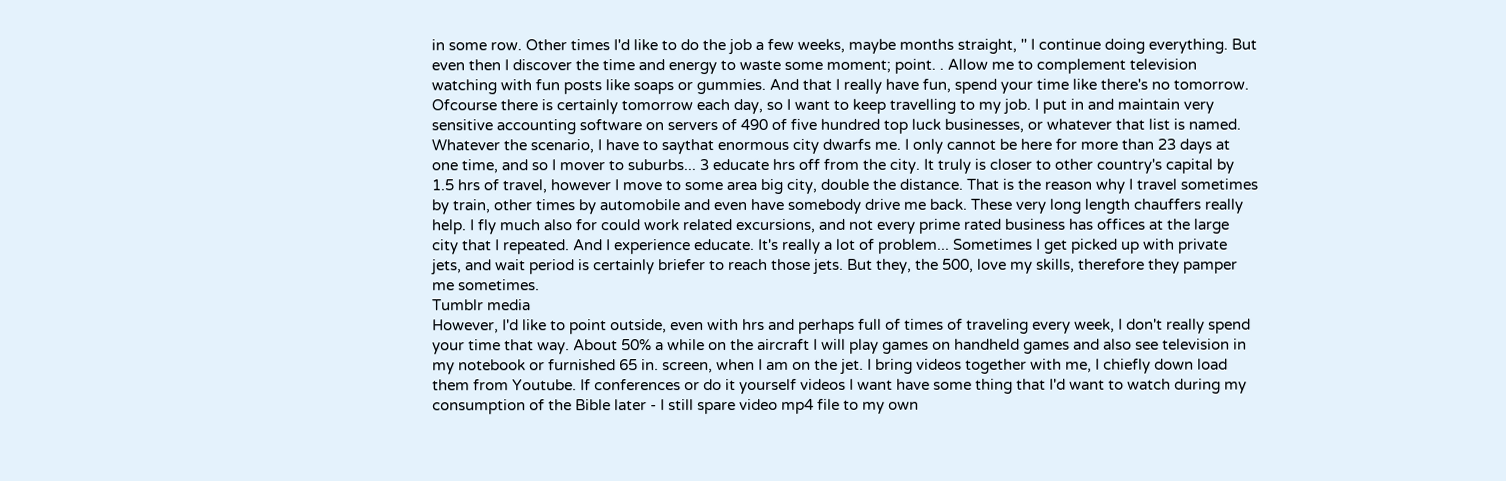in some row. Other times I'd like to do the job a few weeks, maybe months straight, '' I continue doing everything. But even then I discover the time and energy to waste some moment; point. . Allow me to complement television watching with fun posts like soaps or gummies. And that I really have fun, spend your time like there's no tomorrow. Ofcourse there is certainly tomorrow each day, so I want to keep travelling to my job. I put in and maintain very sensitive accounting software on servers of 490 of five hundred top luck businesses, or whatever that list is named. Whatever the scenario, I have to saythat enormous city dwarfs me. I only cannot be here for more than 23 days at one time, and so I mover to suburbs... 3 educate hrs off from the city. It truly is closer to other country's capital by 1.5 hrs of travel, however I move to some area big city, double the distance. That is the reason why I travel sometimes by train, other times by automobile and even have somebody drive me back. These very long length chauffers really help. I fly much also for could work related excursions, and not every prime rated business has offices at the large city that I repeated. And I experience educate. It's really a lot of problem... Sometimes I get picked up with private jets, and wait period is certainly briefer to reach those jets. But they, the 500, love my skills, therefore they pamper me sometimes.
Tumblr media
However, I'd like to point outside, even with hrs and perhaps full of times of traveling every week, I don't really spend your time that way. About 50% a while on the aircraft I will play games on handheld games and also see television in my notebook or furnished 65 in. screen, when I am on the jet. I bring videos together with me, I chiefly down load them from Youtube. If conferences or do it yourself videos I want have some thing that I'd want to watch during my consumption of the Bible later - I still spare video mp4 file to my own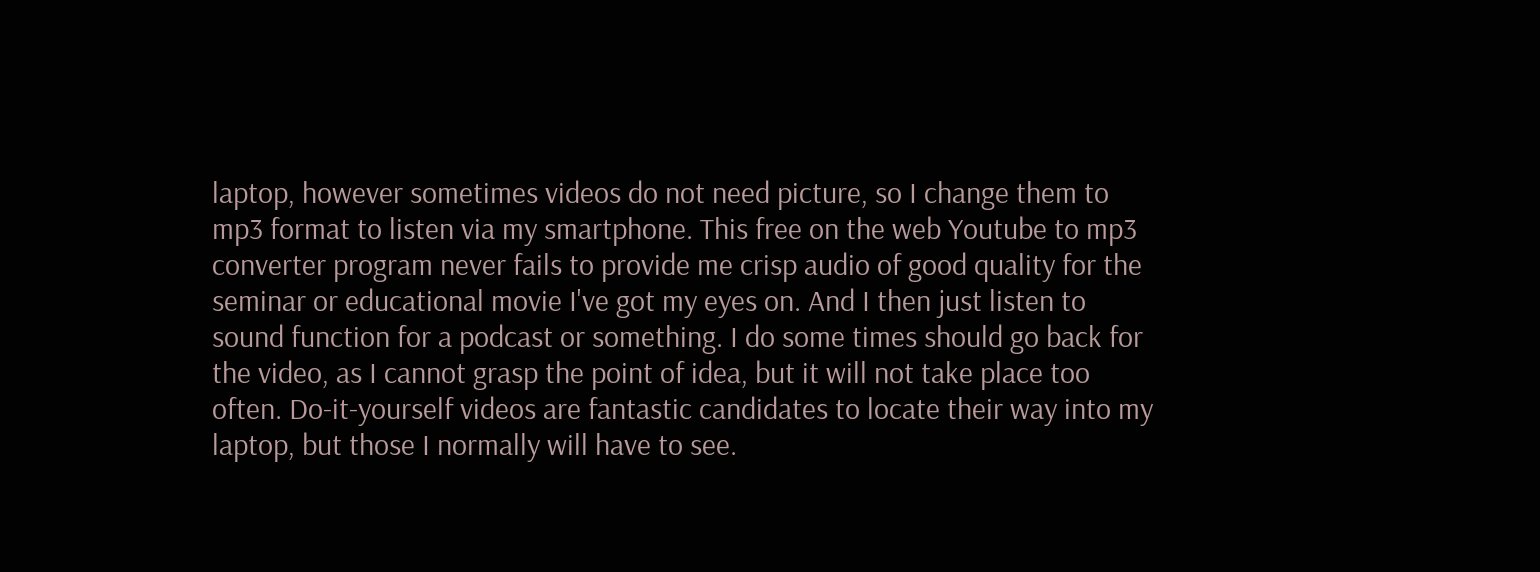laptop, however sometimes videos do not need picture, so I change them to mp3 format to listen via my smartphone. This free on the web Youtube to mp3 converter program never fails to provide me crisp audio of good quality for the seminar or educational movie I've got my eyes on. And I then just listen to sound function for a podcast or something. I do some times should go back for the video, as I cannot grasp the point of idea, but it will not take place too often. Do-it-yourself videos are fantastic candidates to locate their way into my laptop, but those I normally will have to see.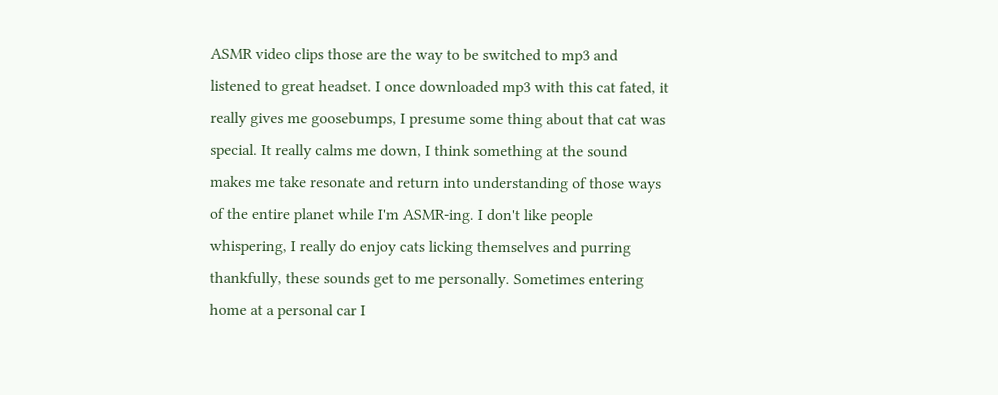ASMR video clips those are the way to be switched to mp3 and listened to great headset. I once downloaded mp3 with this cat fated, it really gives me goosebumps, I presume some thing about that cat was special. It really calms me down, I think something at the sound makes me take resonate and return into understanding of those ways of the entire planet while I'm ASMR-ing. I don't like people whispering, I really do enjoy cats licking themselves and purring thankfully, these sounds get to me personally. Sometimes entering home at a personal car I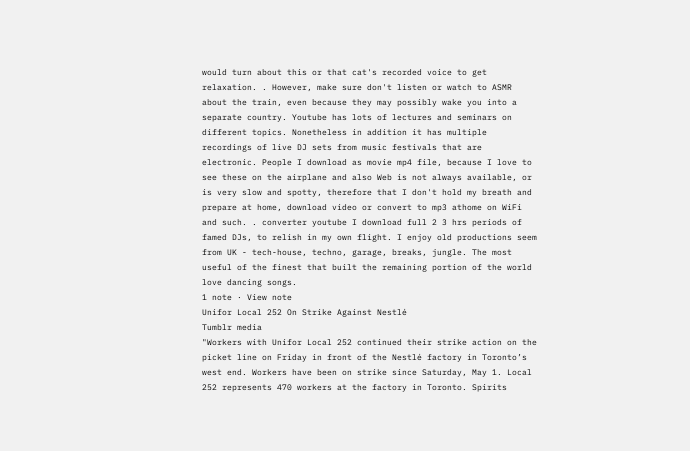would turn about this or that cat's recorded voice to get relaxation. . However, make sure don't listen or watch to ASMR about the train, even because they may possibly wake you into a separate country. Youtube has lots of lectures and seminars on different topics. Nonetheless in addition it has multiple recordings of live DJ sets from music festivals that are electronic. People I download as movie mp4 file, because I love to see these on the airplane and also Web is not always available, or is very slow and spotty, therefore that I don't hold my breath and prepare at home, download video or convert to mp3 athome on WiFi and such. . converter youtube I download full 2 3 hrs periods of famed DJs, to relish in my own flight. I enjoy old productions seem from UK - tech-house, techno, garage, breaks, jungle. The most useful of the finest that built the remaining portion of the world love dancing songs.
1 note · View note
Unifor Local 252 On Strike Against Nestlé
Tumblr media
"Workers with Unifor Local 252 continued their strike action on the picket line on Friday in front of the Nestlé factory in Toronto’s west end. Workers have been on strike since Saturday, May 1. Local 252 represents 470 workers at the factory in Toronto. Spirits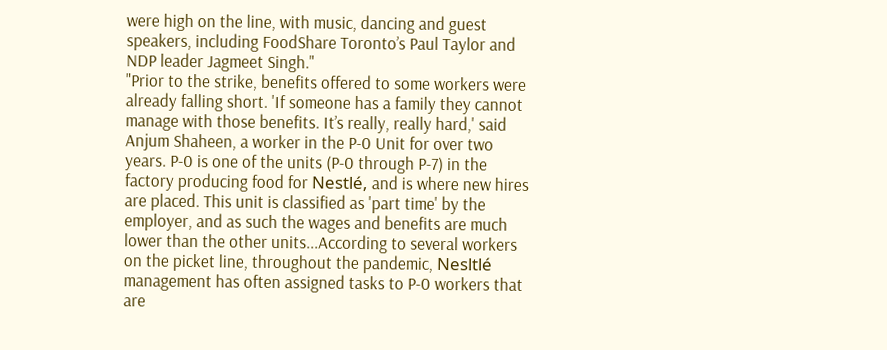were high on the line, with music, dancing and guest speakers, including FoodShare Toronto’s Paul Taylor and NDP leader Jagmeet Singh."
"Prior to the strike, benefits offered to some workers were already falling short. 'If someone has a family they cannot manage with those benefits. It’s really, really hard,' said Anjum Shaheen, a worker in the P-0 Unit for over two years. P-0 is one of the units (P-0 through P-7) in the factory producing food for Nestlé, and is where new hires are placed. This unit is classified as 'part time' by the employer, and as such the wages and benefits are much lower than the other units...According to several workers on the picket line, throughout the pandemic, Nesltlé management has often assigned tasks to P-0 workers that are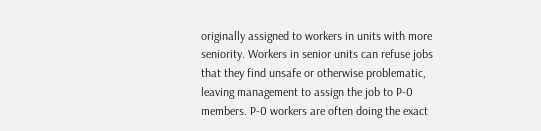originally assigned to workers in units with more seniority. Workers in senior units can refuse jobs that they find unsafe or otherwise problematic, leaving management to assign the job to P-0 members. P-0 workers are often doing the exact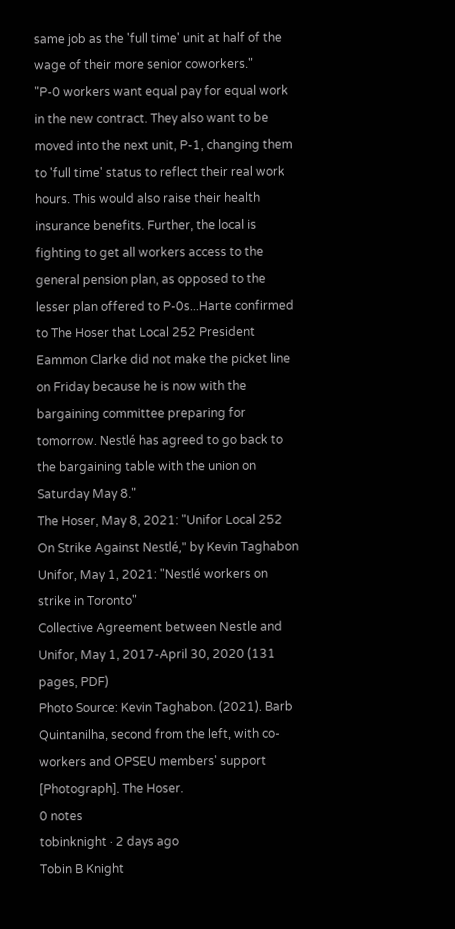same job as the 'full time' unit at half of the wage of their more senior coworkers."
"P-0 workers want equal pay for equal work in the new contract. They also want to be moved into the next unit, P-1, changing them to 'full time' status to reflect their real work hours. This would also raise their health insurance benefits. Further, the local is fighting to get all workers access to the general pension plan, as opposed to the lesser plan offered to P-0s...Harte confirmed to The Hoser that Local 252 President Eammon Clarke did not make the picket line on Friday because he is now with the bargaining committee preparing for tomorrow. Nestlé has agreed to go back to the bargaining table with the union on Saturday May 8."
The Hoser, May 8, 2021: "Unifor Local 252 On Strike Against Nestlé," by Kevin Taghabon
Unifor, May 1, 2021: "Nestlé workers on strike in Toronto"
Collective Agreement between Nestle and Unifor, May 1, 2017-April 30, 2020 (131 pages, PDF)
Photo Source: Kevin Taghabon. (2021). Barb Quintanilha, second from the left, with co-workers and OPSEU members' support [Photograph]. The Hoser.
0 notes
tobinknight · 2 days ago
Tobin B Knight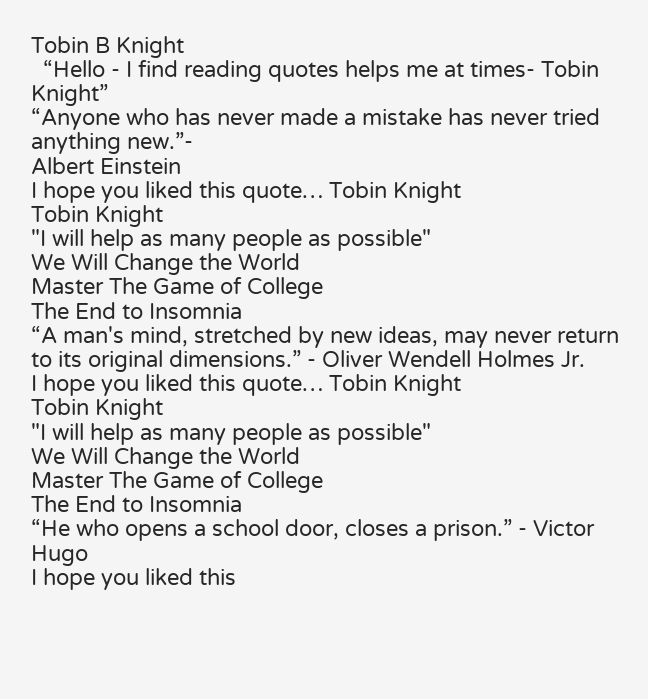Tobin B Knight
  “Hello - I find reading quotes helps me at times- Tobin Knight”
“Anyone who has never made a mistake has never tried anything new.”-
Albert Einstein
I hope you liked this quote… Tobin Knight
Tobin Knight
"I will help as many people as possible"
We Will Change the World
Master The Game of College
The End to Insomnia
“A man's mind, stretched by new ideas, may never return to its original dimensions.” - Oliver Wendell Holmes Jr.
I hope you liked this quote… Tobin Knight
Tobin Knight
"I will help as many people as possible"
We Will Change the World
Master The Game of College
The End to Insomnia
“He who opens a school door, closes a prison.” - Victor Hugo
I hope you liked this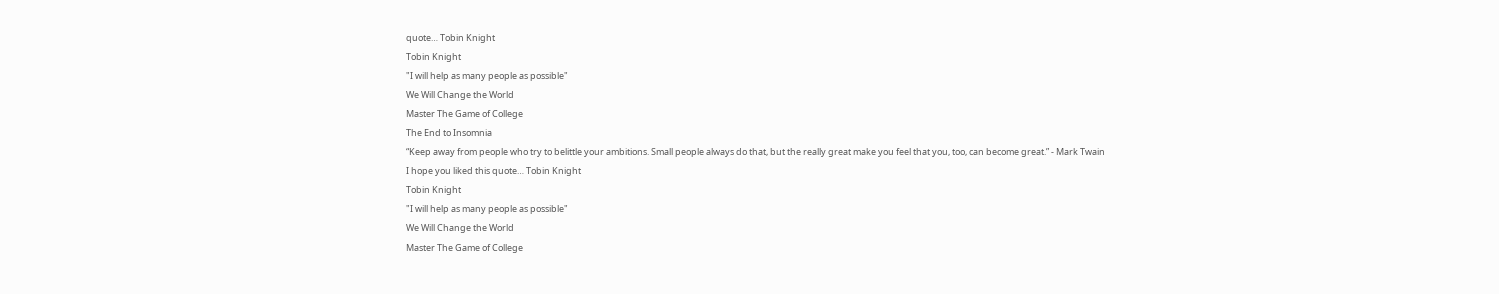quote… Tobin Knight
Tobin Knight
"I will help as many people as possible"
We Will Change the World
Master The Game of College
The End to Insomnia
“Keep away from people who try to belittle your ambitions. Small people always do that, but the really great make you feel that you, too, can become great.” - Mark Twain
I hope you liked this quote… Tobin Knight
Tobin Knight
"I will help as many people as possible"
We Will Change the World
Master The Game of College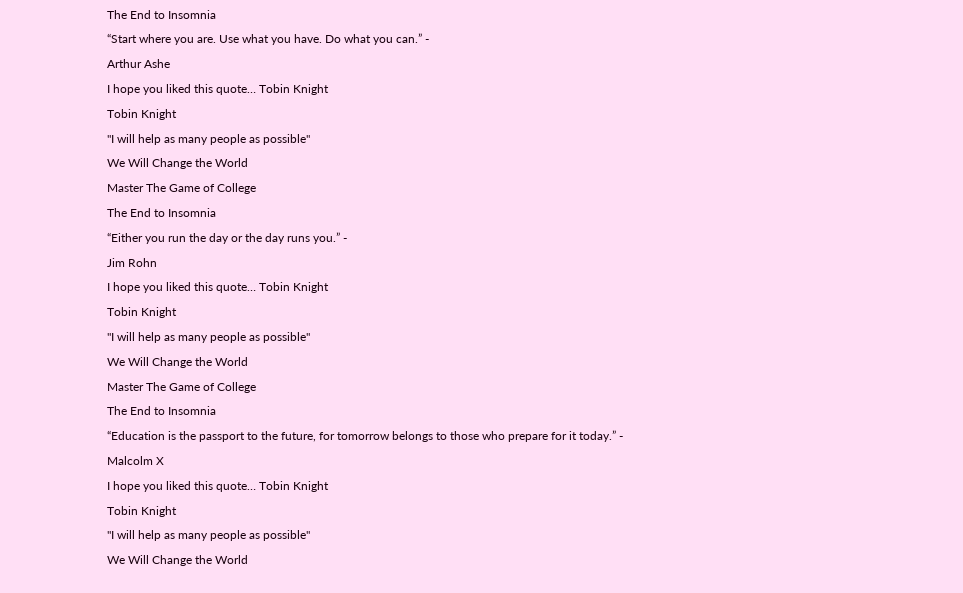The End to Insomnia
“Start where you are. Use what you have. Do what you can.” -
Arthur Ashe
I hope you liked this quote… Tobin Knight
Tobin Knight
"I will help as many people as possible"
We Will Change the World
Master The Game of College
The End to Insomnia
“Either you run the day or the day runs you.” -
Jim Rohn
I hope you liked this quote… Tobin Knight
Tobin Knight
"I will help as many people as possible"
We Will Change the World
Master The Game of College
The End to Insomnia
“Education is the passport to the future, for tomorrow belongs to those who prepare for it today.” -
Malcolm X
I hope you liked this quote… Tobin Knight
Tobin Knight
"I will help as many people as possible"
We Will Change the World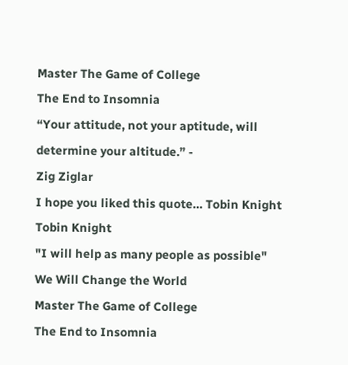Master The Game of College
The End to Insomnia
“Your attitude, not your aptitude, will determine your altitude.” -
Zig Ziglar
I hope you liked this quote… Tobin Knight
Tobin Knight
"I will help as many people as possible"
We Will Change the World
Master The Game of College
The End to Insomnia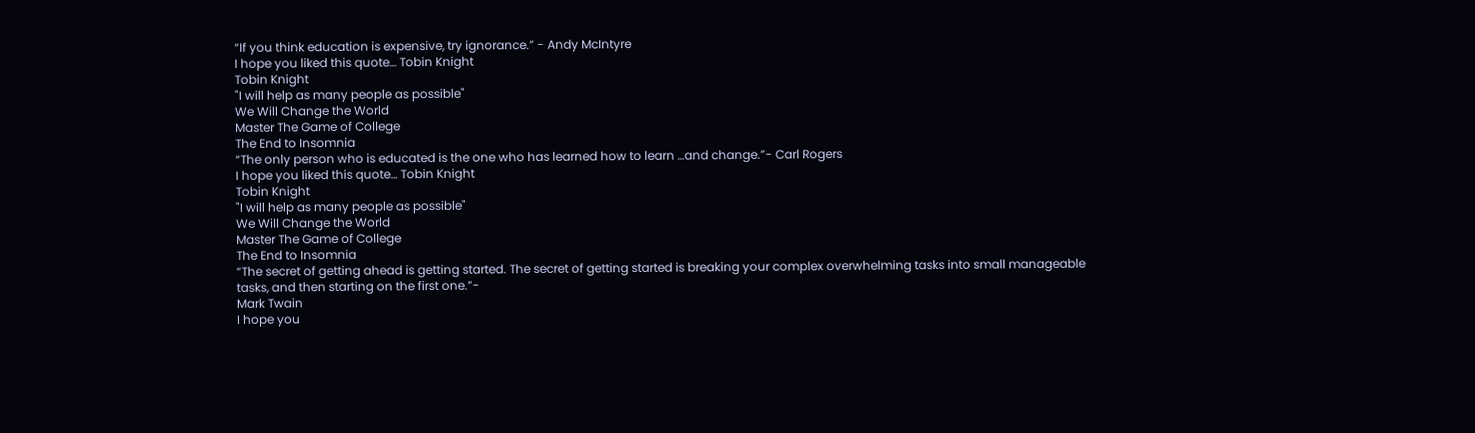“If you think education is expensive, try ignorance.” - Andy McIntyre
I hope you liked this quote… Tobin Knight
Tobin Knight
"I will help as many people as possible"
We Will Change the World
Master The Game of College
The End to Insomnia
“The only person who is educated is the one who has learned how to learn …and change.”- Carl Rogers
I hope you liked this quote… Tobin Knight
Tobin Knight
"I will help as many people as possible"
We Will Change the World
Master The Game of College
The End to Insomnia
“The secret of getting ahead is getting started. The secret of getting started is breaking your complex overwhelming tasks into small manageable tasks, and then starting on the first one.”-
Mark Twain
I hope you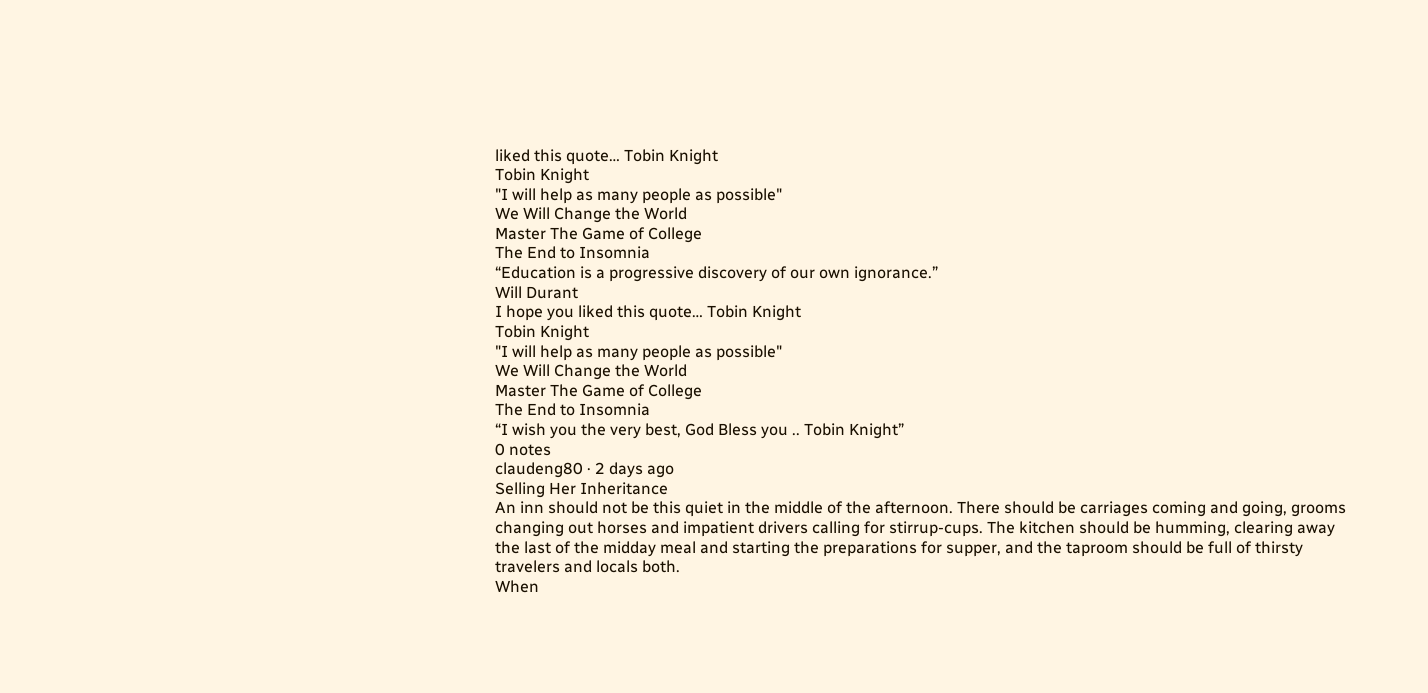liked this quote… Tobin Knight
Tobin Knight
"I will help as many people as possible"
We Will Change the World
Master The Game of College
The End to Insomnia
“Education is a progressive discovery of our own ignorance.”
Will Durant
I hope you liked this quote… Tobin Knight
Tobin Knight
"I will help as many people as possible"
We Will Change the World
Master The Game of College
The End to Insomnia
“I wish you the very best, God Bless you .. Tobin Knight”
0 notes
claudeng80 · 2 days ago
Selling Her Inheritance
An inn should not be this quiet in the middle of the afternoon. There should be carriages coming and going, grooms changing out horses and impatient drivers calling for stirrup-cups. The kitchen should be humming, clearing away the last of the midday meal and starting the preparations for supper, and the taproom should be full of thirsty travelers and locals both.
When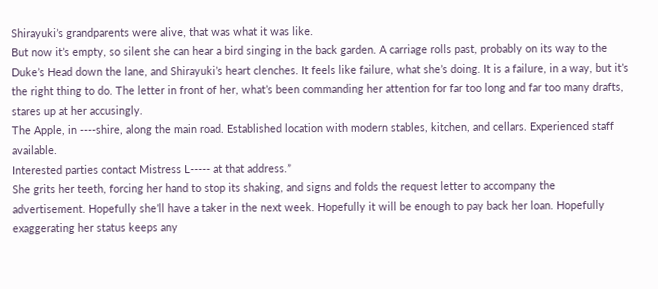Shirayuki’s grandparents were alive, that was what it was like.
But now it’s empty, so silent she can hear a bird singing in the back garden. A carriage rolls past, probably on its way to the Duke’s Head down the lane, and Shirayuki’s heart clenches. It feels like failure, what she’s doing. It is a failure, in a way, but it’s the right thing to do. The letter in front of her, what’s been commanding her attention for far too long and far too many drafts, stares up at her accusingly.
The Apple, in ----shire, along the main road. Established location with modern stables, kitchen, and cellars. Experienced staff available.
Interested parties contact Mistress L----- at that address.”
She grits her teeth, forcing her hand to stop its shaking, and signs and folds the request letter to accompany the advertisement. Hopefully she’ll have a taker in the next week. Hopefully it will be enough to pay back her loan. Hopefully exaggerating her status keeps any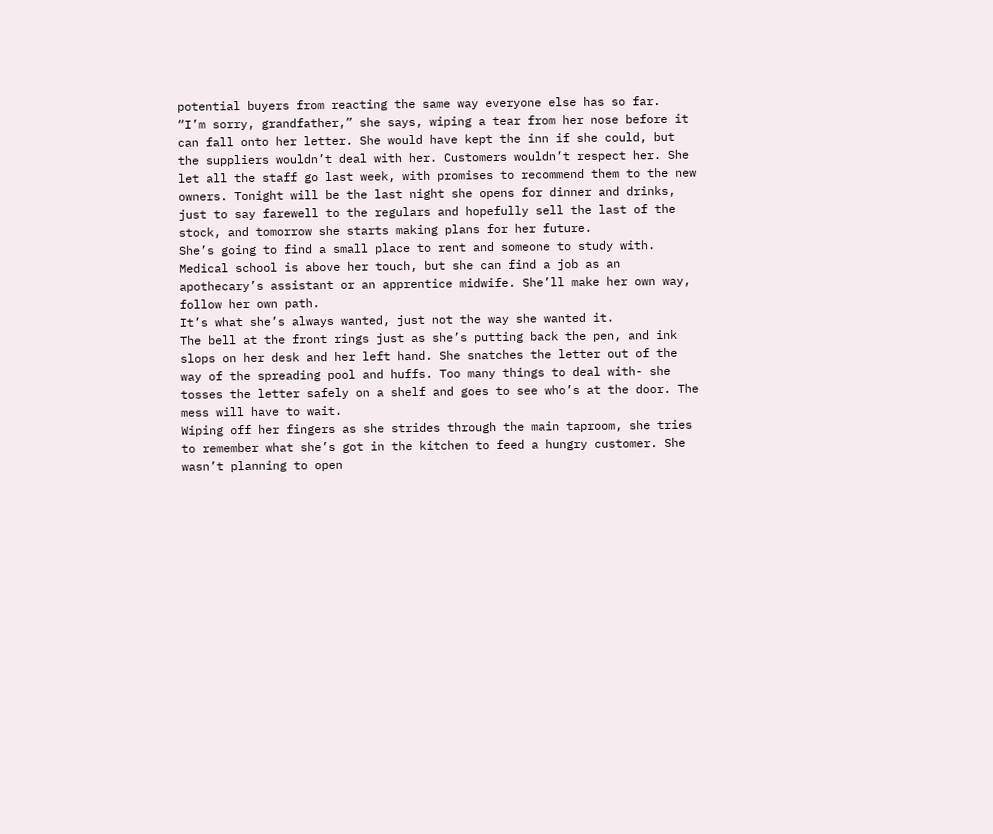potential buyers from reacting the same way everyone else has so far.
“I’m sorry, grandfather,” she says, wiping a tear from her nose before it can fall onto her letter. She would have kept the inn if she could, but the suppliers wouldn’t deal with her. Customers wouldn’t respect her. She let all the staff go last week, with promises to recommend them to the new owners. Tonight will be the last night she opens for dinner and drinks, just to say farewell to the regulars and hopefully sell the last of the stock, and tomorrow she starts making plans for her future.
She’s going to find a small place to rent and someone to study with. Medical school is above her touch, but she can find a job as an apothecary’s assistant or an apprentice midwife. She’ll make her own way, follow her own path.
It’s what she’s always wanted, just not the way she wanted it.
The bell at the front rings just as she’s putting back the pen, and ink slops on her desk and her left hand. She snatches the letter out of the way of the spreading pool and huffs. Too many things to deal with- she tosses the letter safely on a shelf and goes to see who’s at the door. The mess will have to wait.
Wiping off her fingers as she strides through the main taproom, she tries to remember what she’s got in the kitchen to feed a hungry customer. She wasn’t planning to open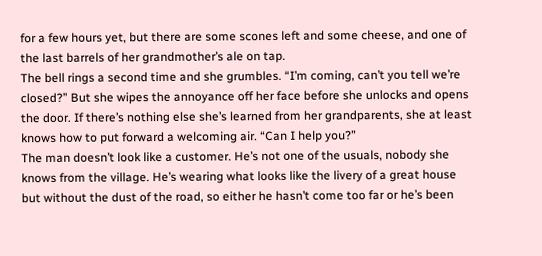for a few hours yet, but there are some scones left and some cheese, and one of the last barrels of her grandmother’s ale on tap.
The bell rings a second time and she grumbles. “I’m coming, can’t you tell we’re closed?” But she wipes the annoyance off her face before she unlocks and opens the door. If there’s nothing else she’s learned from her grandparents, she at least knows how to put forward a welcoming air. “Can I help you?”
The man doesn’t look like a customer. He’s not one of the usuals, nobody she knows from the village. He’s wearing what looks like the livery of a great house but without the dust of the road, so either he hasn’t come too far or he’s been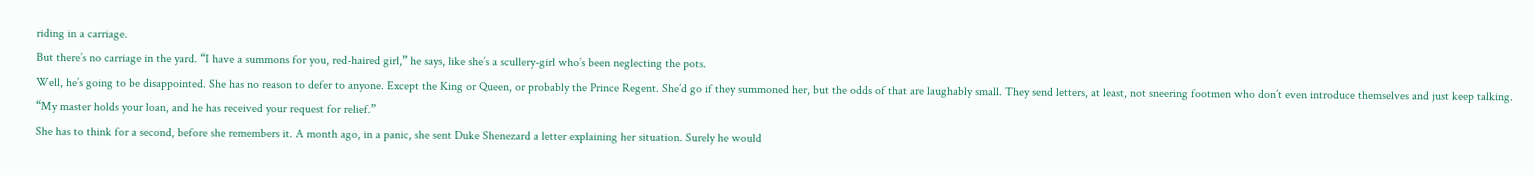riding in a carriage.
But there’s no carriage in the yard. “I have a summons for you, red-haired girl,” he says, like she’s a scullery-girl who’s been neglecting the pots.
Well, he’s going to be disappointed. She has no reason to defer to anyone. Except the King or Queen, or probably the Prince Regent. She’d go if they summoned her, but the odds of that are laughably small. They send letters, at least, not sneering footmen who don’t even introduce themselves and just keep talking. “My master holds your loan, and he has received your request for relief.”
She has to think for a second, before she remembers it. A month ago, in a panic, she sent Duke Shenezard a letter explaining her situation. Surely he would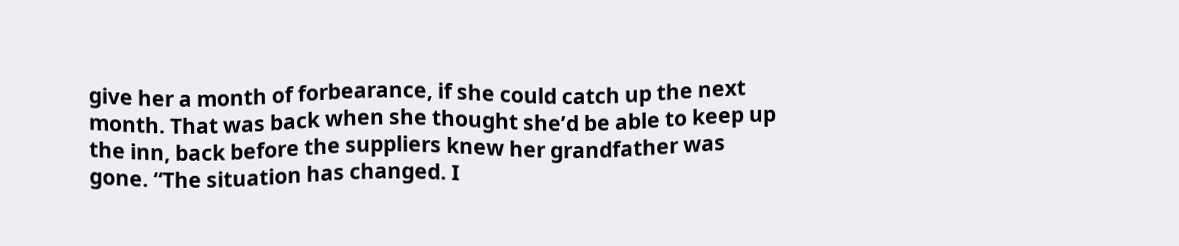give her a month of forbearance, if she could catch up the next month. That was back when she thought she’d be able to keep up the inn, back before the suppliers knew her grandfather was gone. “The situation has changed. I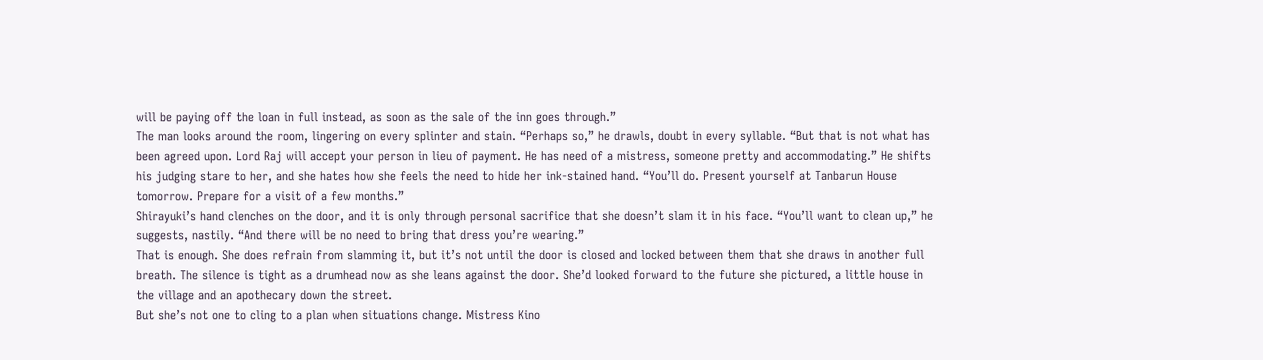will be paying off the loan in full instead, as soon as the sale of the inn goes through.”
The man looks around the room, lingering on every splinter and stain. “Perhaps so,” he drawls, doubt in every syllable. “But that is not what has been agreed upon. Lord Raj will accept your person in lieu of payment. He has need of a mistress, someone pretty and accommodating.” He shifts his judging stare to her, and she hates how she feels the need to hide her ink-stained hand. “You’ll do. Present yourself at Tanbarun House tomorrow. Prepare for a visit of a few months.”
Shirayuki’s hand clenches on the door, and it is only through personal sacrifice that she doesn’t slam it in his face. “You’ll want to clean up,” he suggests, nastily. “And there will be no need to bring that dress you’re wearing.”
That is enough. She does refrain from slamming it, but it’s not until the door is closed and locked between them that she draws in another full breath. The silence is tight as a drumhead now as she leans against the door. She’d looked forward to the future she pictured, a little house in the village and an apothecary down the street.
But she’s not one to cling to a plan when situations change. Mistress Kino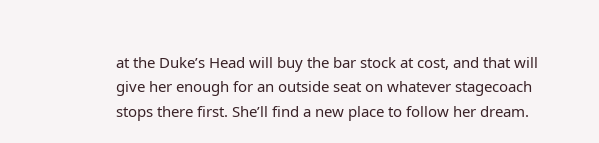at the Duke’s Head will buy the bar stock at cost, and that will give her enough for an outside seat on whatever stagecoach stops there first. She’ll find a new place to follow her dream.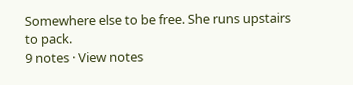Somewhere else to be free. She runs upstairs to pack.
9 notes · View notes